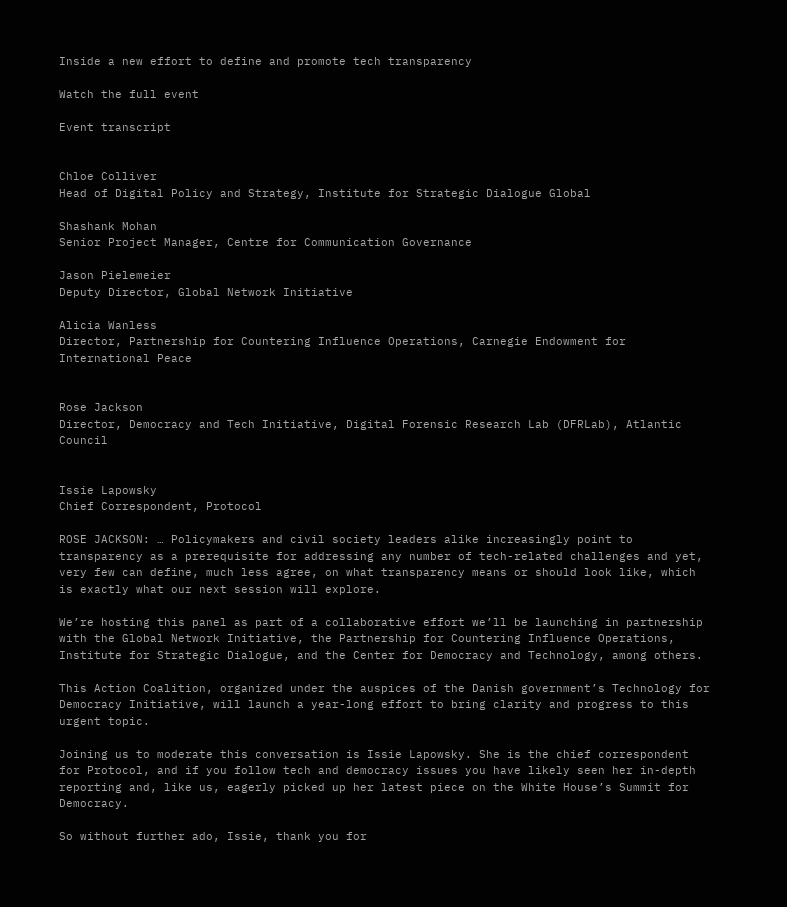Inside a new effort to define and promote tech transparency

Watch the full event

Event transcript


Chloe Colliver
Head of Digital Policy and Strategy, Institute for Strategic Dialogue Global

Shashank Mohan
Senior Project Manager, Centre for Communication Governance

Jason Pielemeier
Deputy Director, Global Network Initiative

Alicia Wanless
Director, Partnership for Countering Influence Operations, Carnegie Endowment for International Peace


Rose Jackson
Director, Democracy and Tech Initiative, Digital Forensic Research Lab (DFRLab), Atlantic Council


Issie Lapowsky
Chief Correspondent, Protocol

ROSE JACKSON: … Policymakers and civil society leaders alike increasingly point to transparency as a prerequisite for addressing any number of tech-related challenges and yet, very few can define, much less agree, on what transparency means or should look like, which is exactly what our next session will explore.

We’re hosting this panel as part of a collaborative effort we’ll be launching in partnership with the Global Network Initiative, the Partnership for Countering Influence Operations, Institute for Strategic Dialogue, and the Center for Democracy and Technology, among others.

This Action Coalition, organized under the auspices of the Danish government’s Technology for Democracy Initiative, will launch a year-long effort to bring clarity and progress to this urgent topic.

Joining us to moderate this conversation is Issie Lapowsky. She is the chief correspondent for Protocol, and if you follow tech and democracy issues you have likely seen her in-depth reporting and, like us, eagerly picked up her latest piece on the White House’s Summit for Democracy.

So without further ado, Issie, thank you for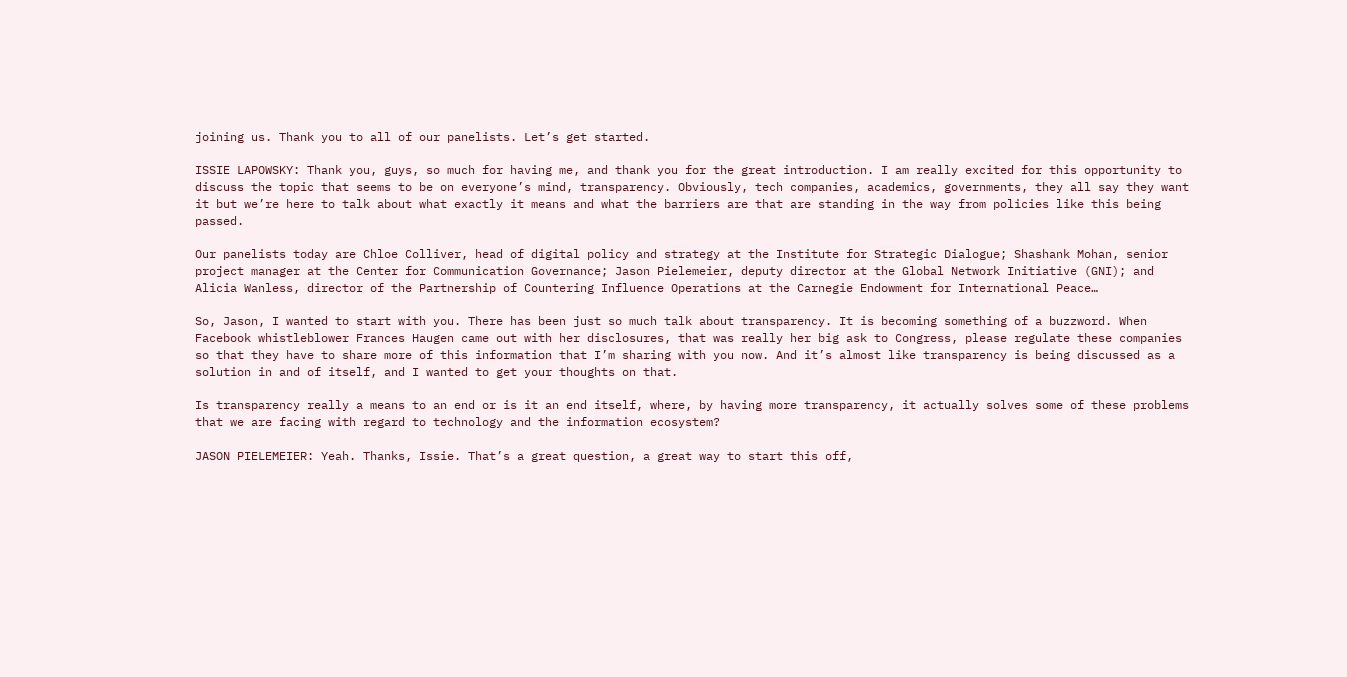joining us. Thank you to all of our panelists. Let’s get started.

ISSIE LAPOWSKY: Thank you, guys, so much for having me, and thank you for the great introduction. I am really excited for this opportunity to discuss the topic that seems to be on everyone’s mind, transparency. Obviously, tech companies, academics, governments, they all say they want it but we’re here to talk about what exactly it means and what the barriers are that are standing in the way from policies like this being passed.

Our panelists today are Chloe Colliver, head of digital policy and strategy at the Institute for Strategic Dialogue; Shashank Mohan, senior project manager at the Center for Communication Governance; Jason Pielemeier, deputy director at the Global Network Initiative (GNI); and Alicia Wanless, director of the Partnership of Countering Influence Operations at the Carnegie Endowment for International Peace…

So, Jason, I wanted to start with you. There has been just so much talk about transparency. It is becoming something of a buzzword. When Facebook whistleblower Frances Haugen came out with her disclosures, that was really her big ask to Congress, please regulate these companies so that they have to share more of this information that I’m sharing with you now. And it’s almost like transparency is being discussed as a solution in and of itself, and I wanted to get your thoughts on that.

Is transparency really a means to an end or is it an end itself, where, by having more transparency, it actually solves some of these problems that we are facing with regard to technology and the information ecosystem?

JASON PIELEMEIER: Yeah. Thanks, Issie. That’s a great question, a great way to start this off,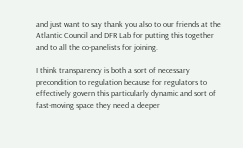and just want to say thank you also to our friends at the Atlantic Council and DFR Lab for putting this together and to all the co-panelists for joining.

I think transparency is both a sort of necessary precondition to regulation because for regulators to effectively govern this particularly dynamic and sort of fast-moving space they need a deeper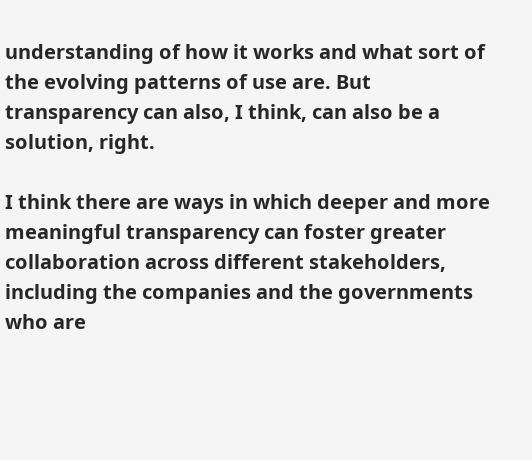understanding of how it works and what sort of the evolving patterns of use are. But transparency can also, I think, can also be a solution, right.

I think there are ways in which deeper and more meaningful transparency can foster greater collaboration across different stakeholders, including the companies and the governments who are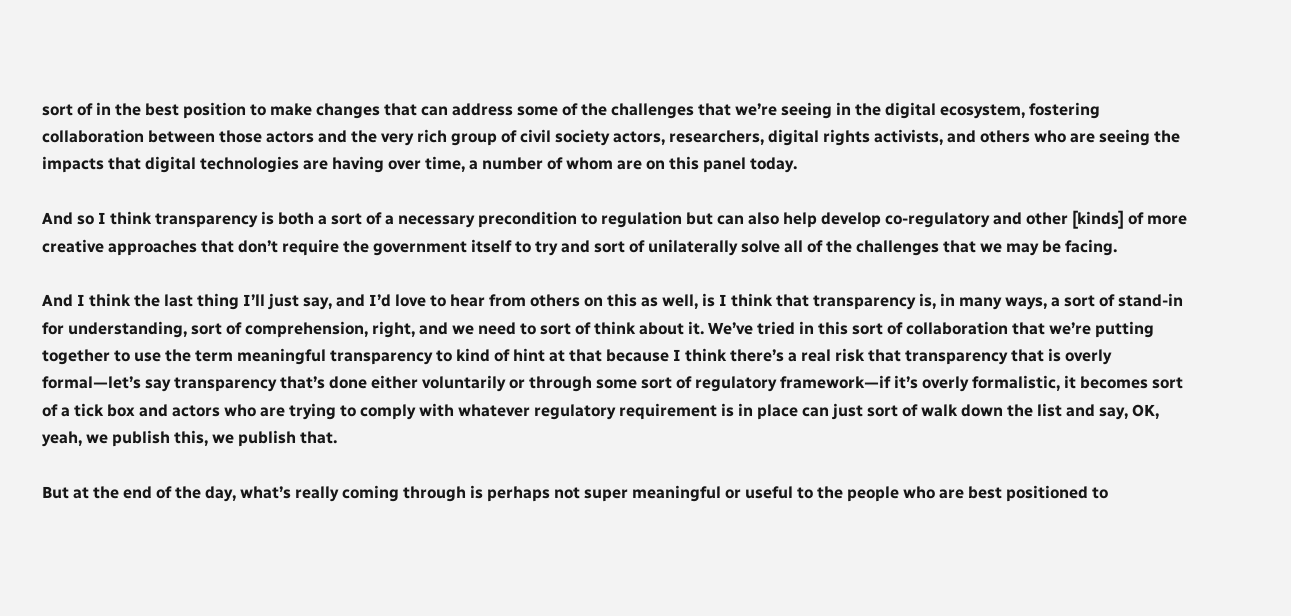sort of in the best position to make changes that can address some of the challenges that we’re seeing in the digital ecosystem, fostering collaboration between those actors and the very rich group of civil society actors, researchers, digital rights activists, and others who are seeing the impacts that digital technologies are having over time, a number of whom are on this panel today.

And so I think transparency is both a sort of a necessary precondition to regulation but can also help develop co-regulatory and other [kinds] of more creative approaches that don’t require the government itself to try and sort of unilaterally solve all of the challenges that we may be facing.

And I think the last thing I’ll just say, and I’d love to hear from others on this as well, is I think that transparency is, in many ways, a sort of stand-in for understanding, sort of comprehension, right, and we need to sort of think about it. We’ve tried in this sort of collaboration that we’re putting together to use the term meaningful transparency to kind of hint at that because I think there’s a real risk that transparency that is overly formal—let’s say transparency that’s done either voluntarily or through some sort of regulatory framework—if it’s overly formalistic, it becomes sort of a tick box and actors who are trying to comply with whatever regulatory requirement is in place can just sort of walk down the list and say, OK, yeah, we publish this, we publish that.

But at the end of the day, what’s really coming through is perhaps not super meaningful or useful to the people who are best positioned to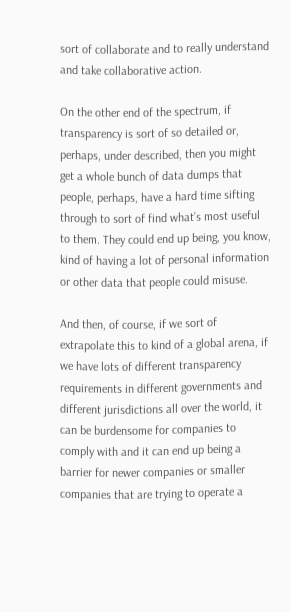sort of collaborate and to really understand and take collaborative action.

On the other end of the spectrum, if transparency is sort of so detailed or, perhaps, under described, then you might get a whole bunch of data dumps that people, perhaps, have a hard time sifting through to sort of find what’s most useful to them. They could end up being, you know, kind of having a lot of personal information or other data that people could misuse.

And then, of course, if we sort of extrapolate this to kind of a global arena, if we have lots of different transparency requirements in different governments and different jurisdictions all over the world, it can be burdensome for companies to comply with and it can end up being a barrier for newer companies or smaller companies that are trying to operate a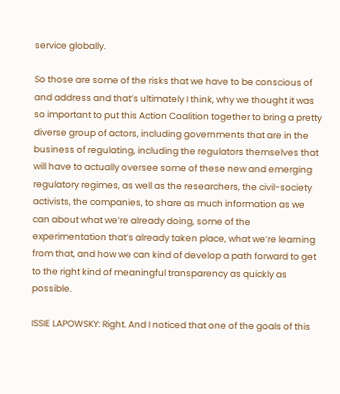service globally.

So those are some of the risks that we have to be conscious of and address and that’s ultimately I think, why we thought it was so important to put this Action Coalition together to bring a pretty diverse group of actors, including governments that are in the business of regulating, including the regulators themselves that will have to actually oversee some of these new and emerging regulatory regimes, as well as the researchers, the civil-society activists, the companies, to share as much information as we can about what we’re already doing, some of the experimentation that’s already taken place, what we’re learning from that, and how we can kind of develop a path forward to get to the right kind of meaningful transparency as quickly as possible.

ISSIE LAPOWSKY: Right. And I noticed that one of the goals of this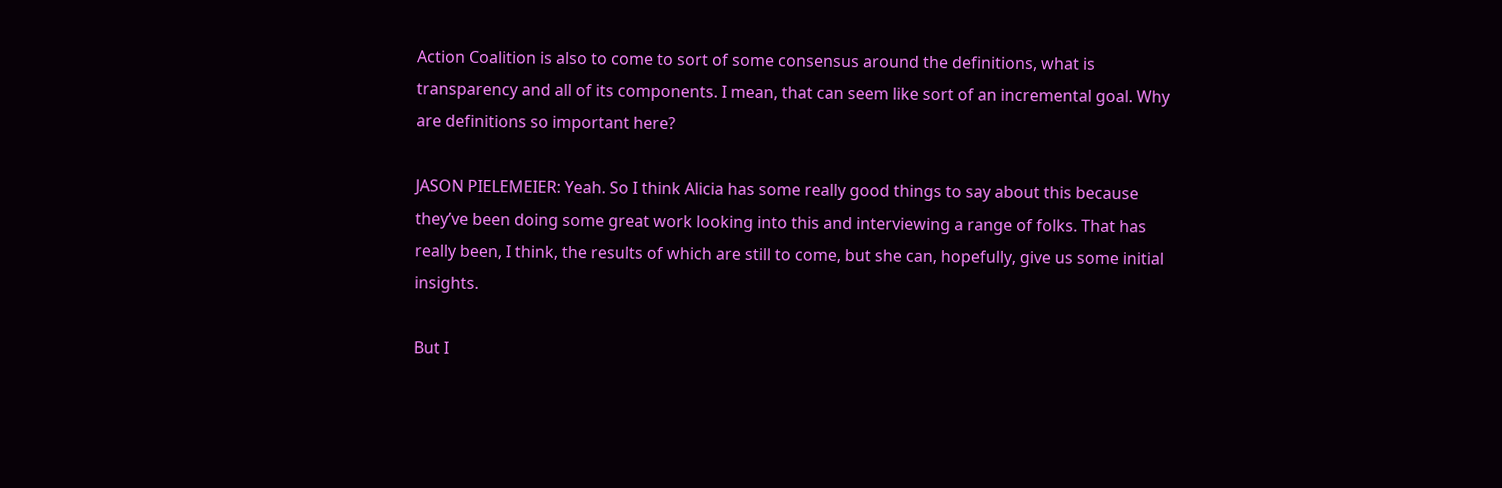Action Coalition is also to come to sort of some consensus around the definitions, what is transparency and all of its components. I mean, that can seem like sort of an incremental goal. Why are definitions so important here?

JASON PIELEMEIER: Yeah. So I think Alicia has some really good things to say about this because they’ve been doing some great work looking into this and interviewing a range of folks. That has really been, I think, the results of which are still to come, but she can, hopefully, give us some initial insights.

But I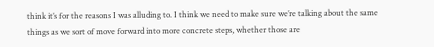think it’s for the reasons I was alluding to. I think we need to make sure we’re talking about the same things as we sort of move forward into more concrete steps, whether those are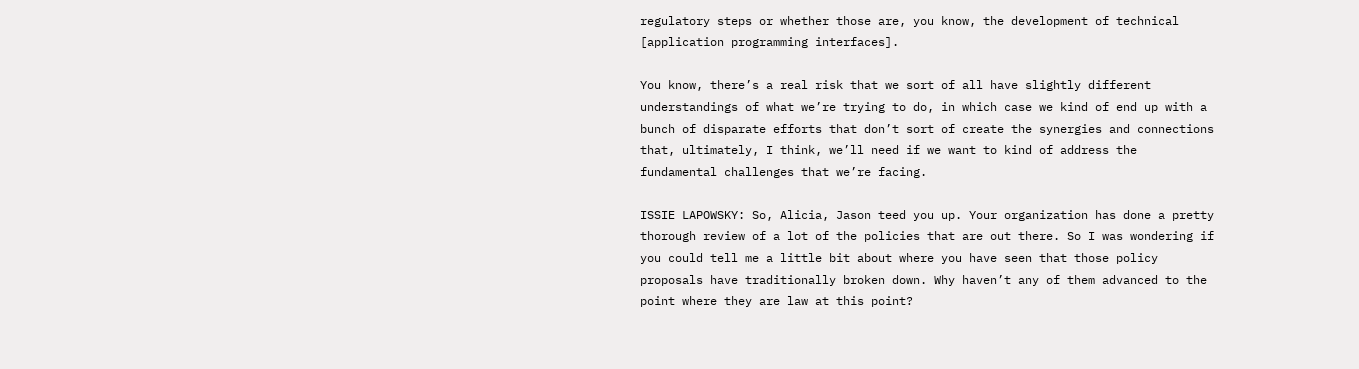regulatory steps or whether those are, you know, the development of technical [application programming interfaces].

You know, there’s a real risk that we sort of all have slightly different understandings of what we’re trying to do, in which case we kind of end up with a bunch of disparate efforts that don’t sort of create the synergies and connections that, ultimately, I think, we’ll need if we want to kind of address the fundamental challenges that we’re facing.

ISSIE LAPOWSKY: So, Alicia, Jason teed you up. Your organization has done a pretty thorough review of a lot of the policies that are out there. So I was wondering if you could tell me a little bit about where you have seen that those policy proposals have traditionally broken down. Why haven’t any of them advanced to the point where they are law at this point?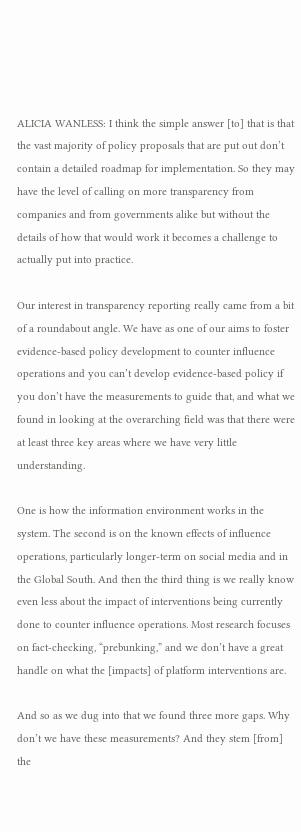ALICIA WANLESS: I think the simple answer [to] that is that the vast majority of policy proposals that are put out don’t contain a detailed roadmap for implementation. So they may have the level of calling on more transparency from companies and from governments alike but without the details of how that would work it becomes a challenge to actually put into practice.

Our interest in transparency reporting really came from a bit of a roundabout angle. We have as one of our aims to foster evidence-based policy development to counter influence operations and you can’t develop evidence-based policy if you don’t have the measurements to guide that, and what we found in looking at the overarching field was that there were at least three key areas where we have very little understanding.

One is how the information environment works in the system. The second is on the known effects of influence operations, particularly longer-term on social media and in the Global South. And then the third thing is we really know even less about the impact of interventions being currently done to counter influence operations. Most research focuses on fact-checking, “prebunking,” and we don’t have a great handle on what the [impacts] of platform interventions are.

And so as we dug into that we found three more gaps. Why don’t we have these measurements? And they stem [from] the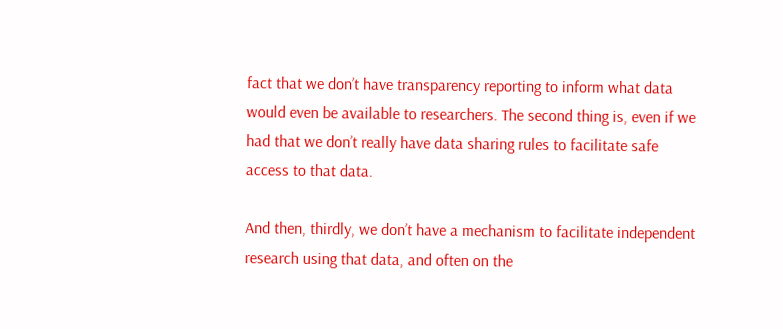fact that we don’t have transparency reporting to inform what data would even be available to researchers. The second thing is, even if we had that we don’t really have data sharing rules to facilitate safe access to that data.

And then, thirdly, we don’t have a mechanism to facilitate independent research using that data, and often on the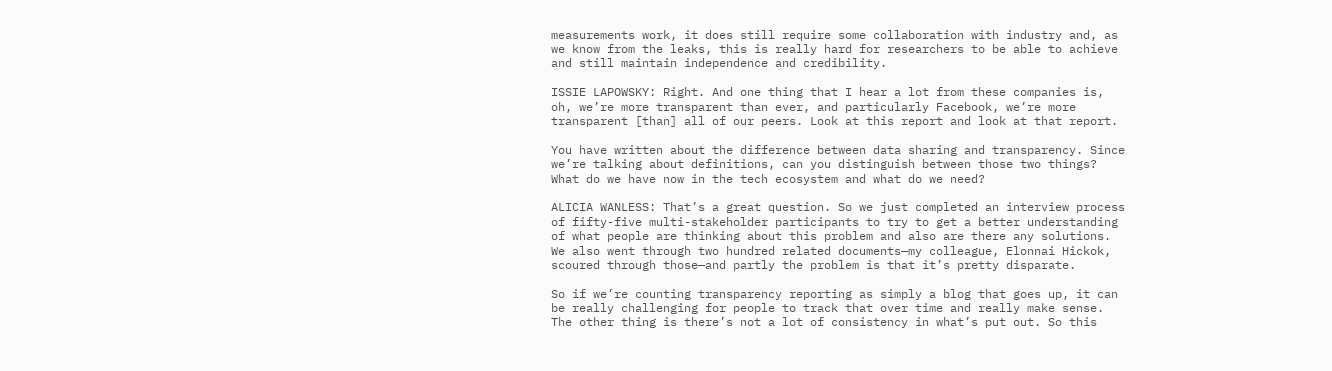measurements work, it does still require some collaboration with industry and, as we know from the leaks, this is really hard for researchers to be able to achieve and still maintain independence and credibility.

ISSIE LAPOWSKY: Right. And one thing that I hear a lot from these companies is, oh, we’re more transparent than ever, and particularly Facebook, we’re more transparent [than] all of our peers. Look at this report and look at that report.

You have written about the difference between data sharing and transparency. Since we’re talking about definitions, can you distinguish between those two things? What do we have now in the tech ecosystem and what do we need?

ALICIA WANLESS: That’s a great question. So we just completed an interview process of fifty-five multi-stakeholder participants to try to get a better understanding of what people are thinking about this problem and also are there any solutions. We also went through two hundred related documents—my colleague, Elonnai Hickok, scoured through those—and partly the problem is that it’s pretty disparate.

So if we’re counting transparency reporting as simply a blog that goes up, it can be really challenging for people to track that over time and really make sense. The other thing is there’s not a lot of consistency in what’s put out. So this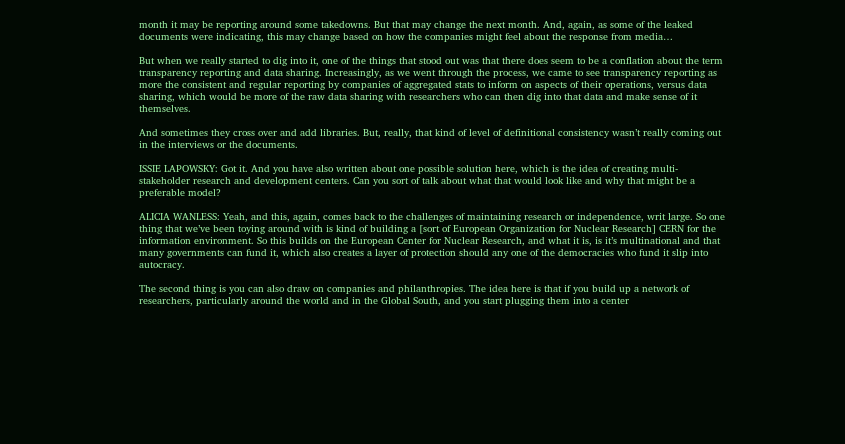month it may be reporting around some takedowns. But that may change the next month. And, again, as some of the leaked documents were indicating, this may change based on how the companies might feel about the response from media…

But when we really started to dig into it, one of the things that stood out was that there does seem to be a conflation about the term transparency reporting and data sharing. Increasingly, as we went through the process, we came to see transparency reporting as more the consistent and regular reporting by companies of aggregated stats to inform on aspects of their operations, versus data sharing, which would be more of the raw data sharing with researchers who can then dig into that data and make sense of it themselves.

And sometimes they cross over and add libraries. But, really, that kind of level of definitional consistency wasn’t really coming out in the interviews or the documents.

ISSIE LAPOWSKY: Got it. And you have also written about one possible solution here, which is the idea of creating multi-stakeholder research and development centers. Can you sort of talk about what that would look like and why that might be a preferable model?

ALICIA WANLESS: Yeah, and this, again, comes back to the challenges of maintaining research or independence, writ large. So one thing that we’ve been toying around with is kind of building a [sort of European Organization for Nuclear Research] CERN for the information environment. So this builds on the European Center for Nuclear Research, and what it is, is it’s multinational and that many governments can fund it, which also creates a layer of protection should any one of the democracies who fund it slip into autocracy.

The second thing is you can also draw on companies and philanthropies. The idea here is that if you build up a network of researchers, particularly around the world and in the Global South, and you start plugging them into a center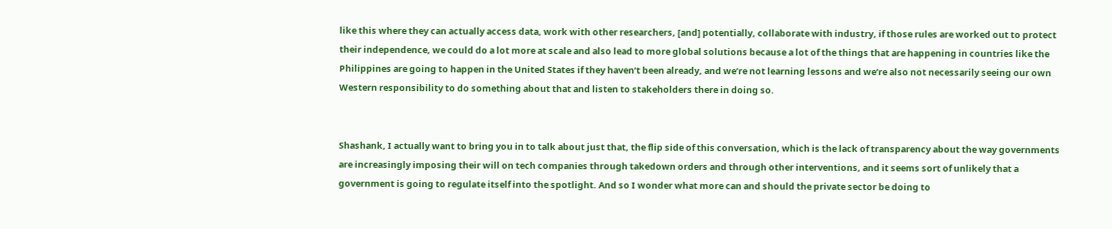like this where they can actually access data, work with other researchers, [and] potentially, collaborate with industry, if those rules are worked out to protect their independence, we could do a lot more at scale and also lead to more global solutions because a lot of the things that are happening in countries like the Philippines are going to happen in the United States if they haven’t been already, and we’re not learning lessons and we’re also not necessarily seeing our own Western responsibility to do something about that and listen to stakeholders there in doing so.


Shashank, I actually want to bring you in to talk about just that, the flip side of this conversation, which is the lack of transparency about the way governments are increasingly imposing their will on tech companies through takedown orders and through other interventions, and it seems sort of unlikely that a government is going to regulate itself into the spotlight. And so I wonder what more can and should the private sector be doing to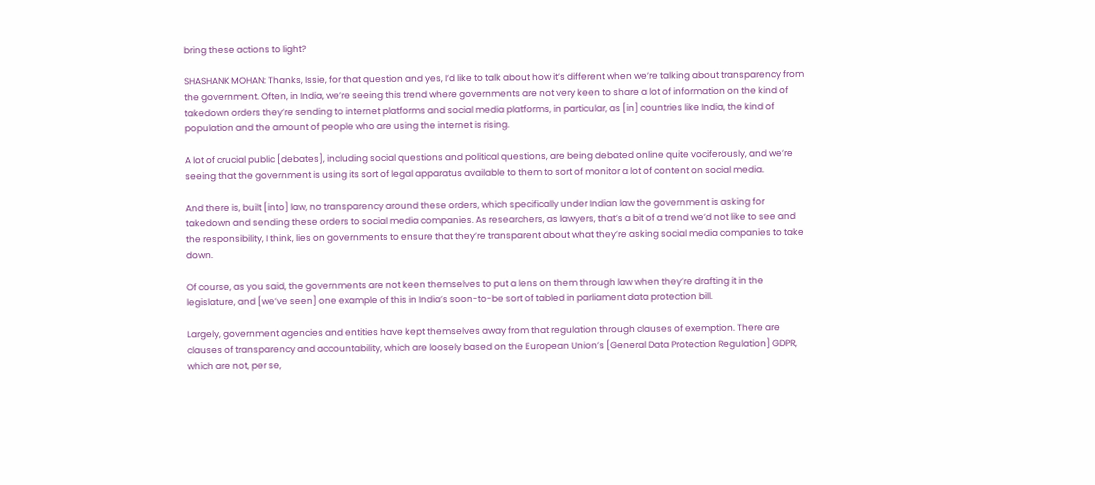bring these actions to light?

SHASHANK MOHAN: Thanks, Issie, for that question and yes, I’d like to talk about how it’s different when we’re talking about transparency from the government. Often, in India, we’re seeing this trend where governments are not very keen to share a lot of information on the kind of takedown orders they’re sending to internet platforms and social media platforms, in particular, as [in] countries like India, the kind of population and the amount of people who are using the internet is rising.

A lot of crucial public [debates], including social questions and political questions, are being debated online quite vociferously, and we’re seeing that the government is using its sort of legal apparatus available to them to sort of monitor a lot of content on social media.

And there is, built [into] law, no transparency around these orders, which specifically under Indian law the government is asking for takedown and sending these orders to social media companies. As researchers, as lawyers, that’s a bit of a trend we’d not like to see and the responsibility, I think, lies on governments to ensure that they’re transparent about what they’re asking social media companies to take down.

Of course, as you said, the governments are not keen themselves to put a lens on them through law when they’re drafting it in the legislature, and [we’ve seen] one example of this in India’s soon-to-be sort of tabled in parliament data protection bill.

Largely, government agencies and entities have kept themselves away from that regulation through clauses of exemption. There are clauses of transparency and accountability, which are loosely based on the European Union’s [General Data Protection Regulation] GDPR, which are not, per se,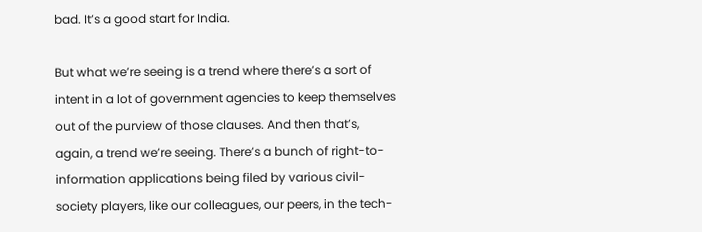bad. It’s a good start for India.

But what we’re seeing is a trend where there’s a sort of intent in a lot of government agencies to keep themselves out of the purview of those clauses. And then that’s, again, a trend we’re seeing. There’s a bunch of right-to-information applications being filed by various civil-society players, like our colleagues, our peers, in the tech-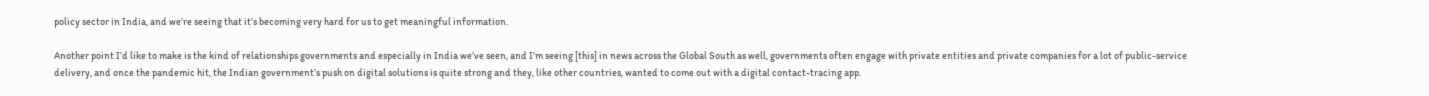policy sector in India, and we’re seeing that it’s becoming very hard for us to get meaningful information.

Another point I’d like to make is the kind of relationships governments and especially in India we’ve seen, and I’m seeing [this] in news across the Global South as well, governments often engage with private entities and private companies for a lot of public-service delivery, and once the pandemic hit, the Indian government’s push on digital solutions is quite strong and they, like other countries, wanted to come out with a digital contact-tracing app.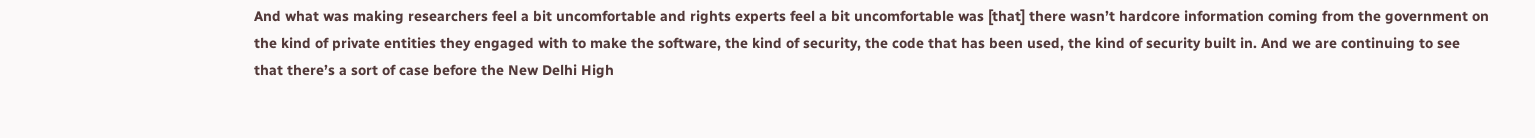And what was making researchers feel a bit uncomfortable and rights experts feel a bit uncomfortable was [that] there wasn’t hardcore information coming from the government on the kind of private entities they engaged with to make the software, the kind of security, the code that has been used, the kind of security built in. And we are continuing to see that there’s a sort of case before the New Delhi High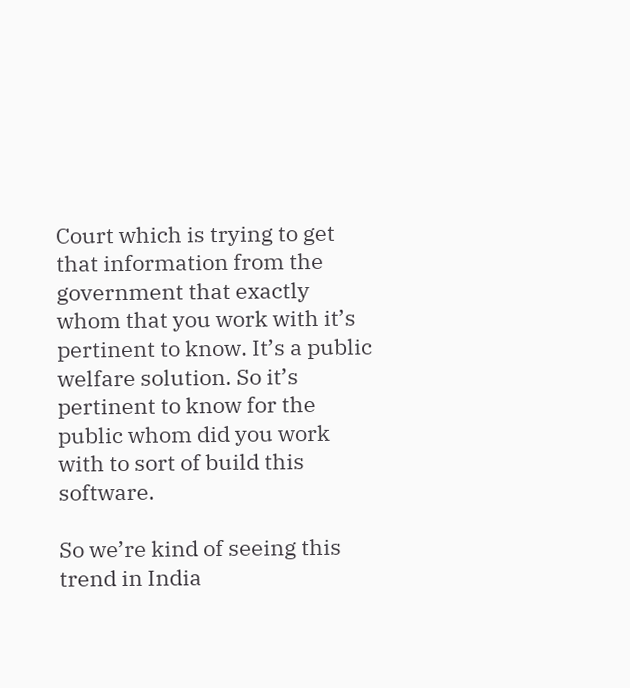Court which is trying to get that information from the government that exactly whom that you work with it’s pertinent to know. It’s a public welfare solution. So it’s pertinent to know for the public whom did you work with to sort of build this software.

So we’re kind of seeing this trend in India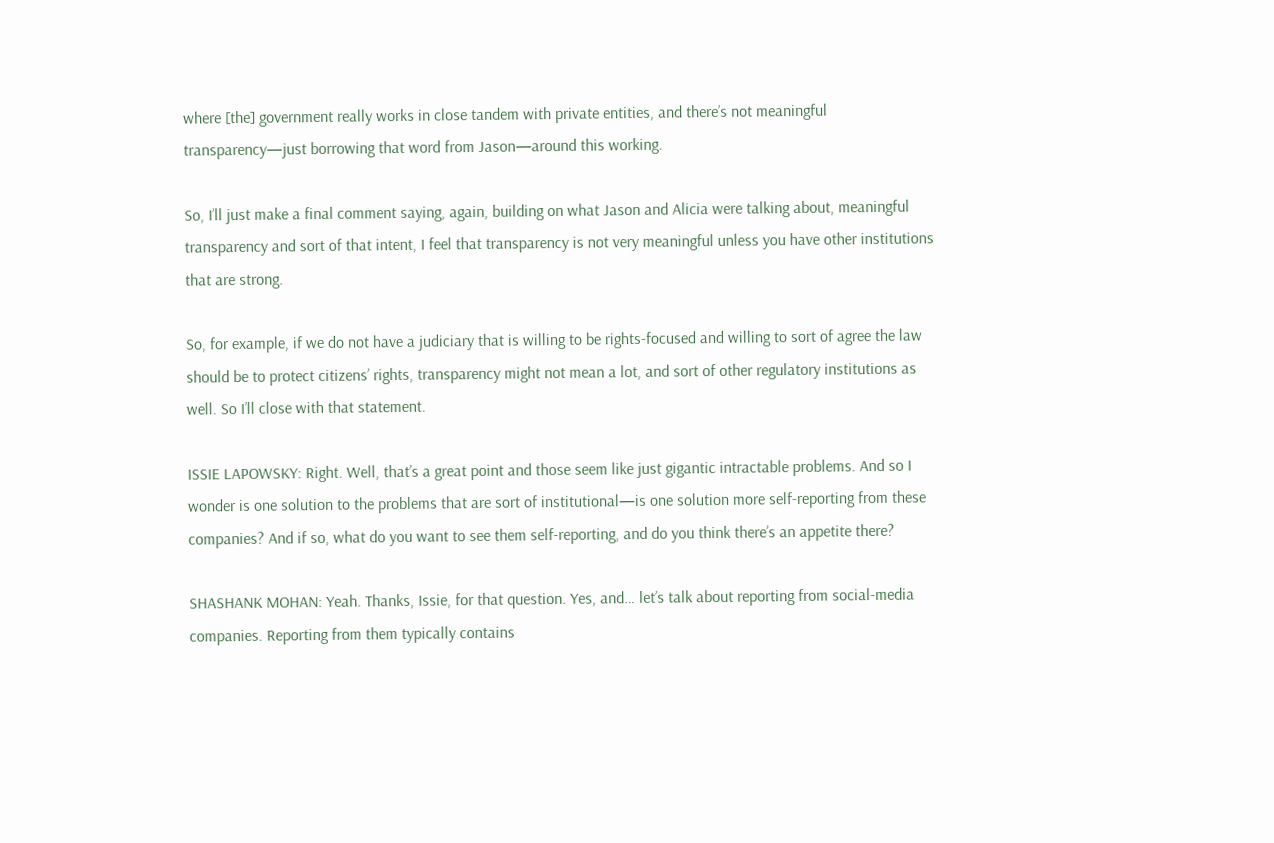where [the] government really works in close tandem with private entities, and there’s not meaningful transparency—just borrowing that word from Jason—around this working.

So, I’ll just make a final comment saying, again, building on what Jason and Alicia were talking about, meaningful transparency and sort of that intent, I feel that transparency is not very meaningful unless you have other institutions that are strong.

So, for example, if we do not have a judiciary that is willing to be rights-focused and willing to sort of agree the law should be to protect citizens’ rights, transparency might not mean a lot, and sort of other regulatory institutions as well. So I’ll close with that statement.

ISSIE LAPOWSKY: Right. Well, that’s a great point and those seem like just gigantic intractable problems. And so I wonder is one solution to the problems that are sort of institutional—is one solution more self-reporting from these companies? And if so, what do you want to see them self-reporting, and do you think there’s an appetite there?

SHASHANK MOHAN: Yeah. Thanks, Issie, for that question. Yes, and… let’s talk about reporting from social-media companies. Reporting from them typically contains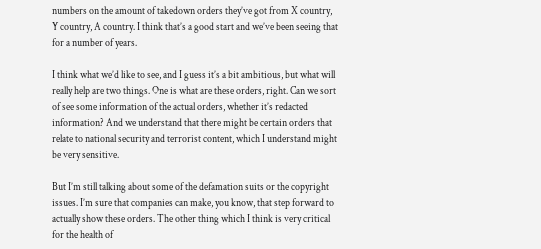numbers on the amount of takedown orders they’ve got from X country, Y country, A country. I think that’s a good start and we’ve been seeing that for a number of years.

I think what we’d like to see, and I guess it’s a bit ambitious, but what will really help are two things. One is what are these orders, right. Can we sort of see some information of the actual orders, whether it’s redacted information? And we understand that there might be certain orders that relate to national security and terrorist content, which I understand might be very sensitive.

But I’m still talking about some of the defamation suits or the copyright issues. I’m sure that companies can make, you know, that step forward to actually show these orders. The other thing which I think is very critical for the health of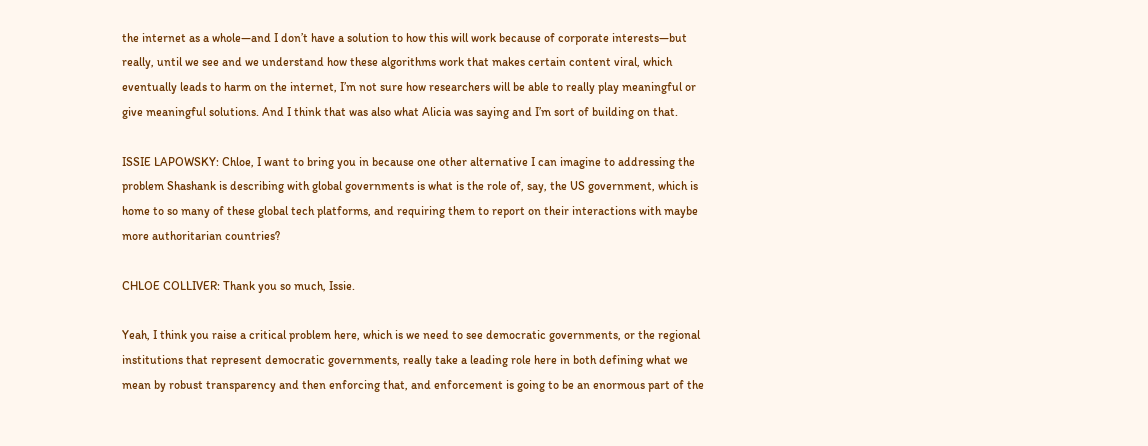the internet as a whole—and I don’t have a solution to how this will work because of corporate interests—but really, until we see and we understand how these algorithms work that makes certain content viral, which eventually leads to harm on the internet, I’m not sure how researchers will be able to really play meaningful or give meaningful solutions. And I think that was also what Alicia was saying and I’m sort of building on that.

ISSIE LAPOWSKY: Chloe, I want to bring you in because one other alternative I can imagine to addressing the problem Shashank is describing with global governments is what is the role of, say, the US government, which is home to so many of these global tech platforms, and requiring them to report on their interactions with maybe more authoritarian countries?

CHLOE COLLIVER: Thank you so much, Issie.

Yeah, I think you raise a critical problem here, which is we need to see democratic governments, or the regional institutions that represent democratic governments, really take a leading role here in both defining what we mean by robust transparency and then enforcing that, and enforcement is going to be an enormous part of the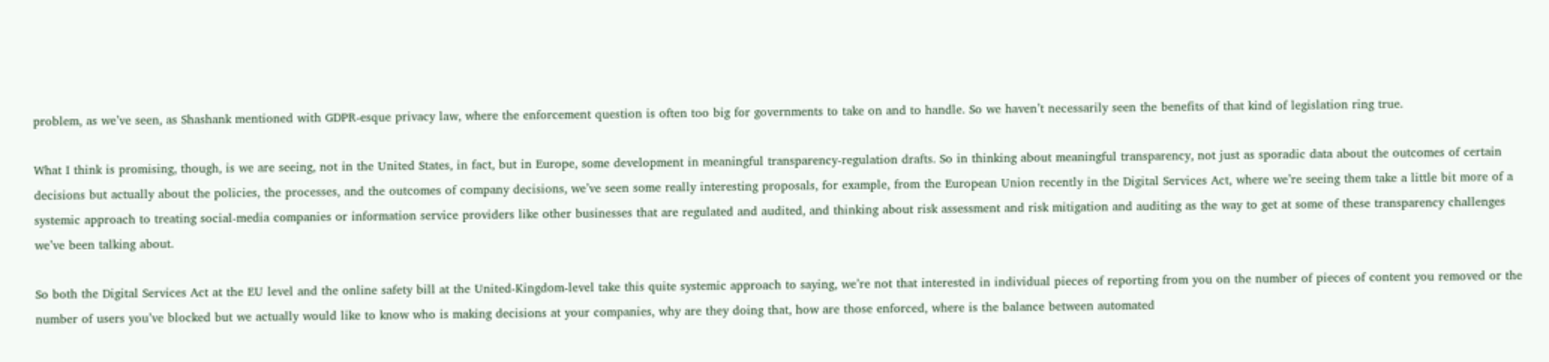problem, as we’ve seen, as Shashank mentioned with GDPR-esque privacy law, where the enforcement question is often too big for governments to take on and to handle. So we haven’t necessarily seen the benefits of that kind of legislation ring true.

What I think is promising, though, is we are seeing, not in the United States, in fact, but in Europe, some development in meaningful transparency-regulation drafts. So in thinking about meaningful transparency, not just as sporadic data about the outcomes of certain decisions but actually about the policies, the processes, and the outcomes of company decisions, we’ve seen some really interesting proposals, for example, from the European Union recently in the Digital Services Act, where we’re seeing them take a little bit more of a systemic approach to treating social-media companies or information service providers like other businesses that are regulated and audited, and thinking about risk assessment and risk mitigation and auditing as the way to get at some of these transparency challenges we’ve been talking about.

So both the Digital Services Act at the EU level and the online safety bill at the United-Kingdom-level take this quite systemic approach to saying, we’re not that interested in individual pieces of reporting from you on the number of pieces of content you removed or the number of users you’ve blocked but we actually would like to know who is making decisions at your companies, why are they doing that, how are those enforced, where is the balance between automated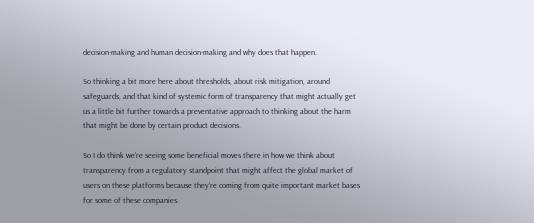decision-making and human decision-making and why does that happen.

So thinking a bit more here about thresholds, about risk mitigation, around safeguards, and that kind of systemic form of transparency that might actually get us a little bit further towards a preventative approach to thinking about the harm that might be done by certain product decisions.

So I do think we’re seeing some beneficial moves there in how we think about transparency from a regulatory standpoint that might affect the global market of users on these platforms because they’re coming from quite important market bases for some of these companies.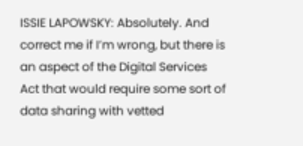ISSIE LAPOWSKY: Absolutely. And correct me if I’m wrong, but there is an aspect of the Digital Services Act that would require some sort of data sharing with vetted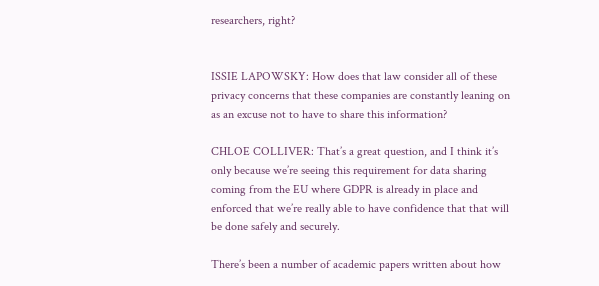researchers, right?


ISSIE LAPOWSKY: How does that law consider all of these privacy concerns that these companies are constantly leaning on as an excuse not to have to share this information?

CHLOE COLLIVER: That’s a great question, and I think it’s only because we’re seeing this requirement for data sharing coming from the EU where GDPR is already in place and enforced that we’re really able to have confidence that that will be done safely and securely.

There’s been a number of academic papers written about how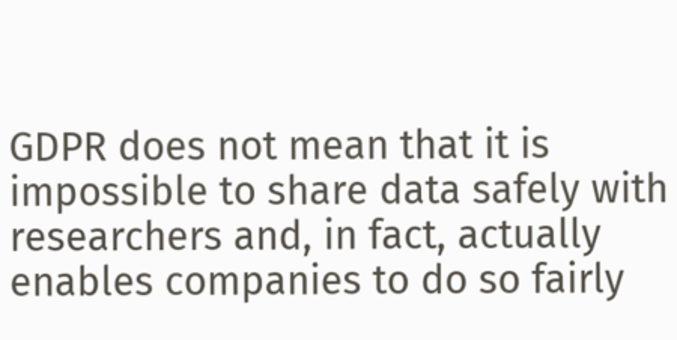GDPR does not mean that it is impossible to share data safely with researchers and, in fact, actually enables companies to do so fairly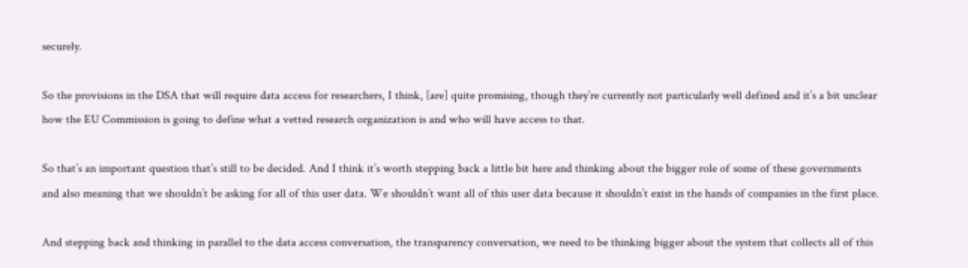securely.

So the provisions in the DSA that will require data access for researchers, I think, [are] quite promising, though they’re currently not particularly well defined and it’s a bit unclear how the EU Commission is going to define what a vetted research organization is and who will have access to that.

So that’s an important question that’s still to be decided. And I think it’s worth stepping back a little bit here and thinking about the bigger role of some of these governments and also meaning that we shouldn’t be asking for all of this user data. We shouldn’t want all of this user data because it shouldn’t exist in the hands of companies in the first place.

And stepping back and thinking in parallel to the data access conversation, the transparency conversation, we need to be thinking bigger about the system that collects all of this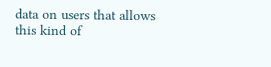data on users that allows this kind of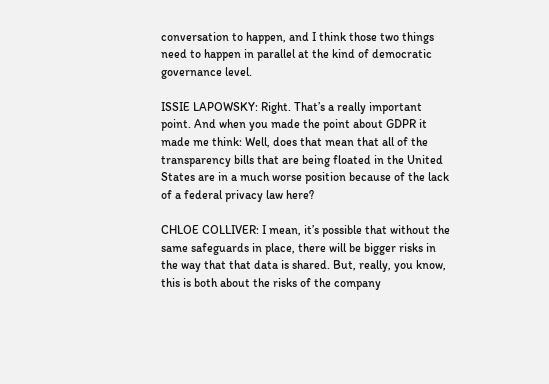conversation to happen, and I think those two things need to happen in parallel at the kind of democratic governance level.

ISSIE LAPOWSKY: Right. That’s a really important point. And when you made the point about GDPR it made me think: Well, does that mean that all of the transparency bills that are being floated in the United States are in a much worse position because of the lack of a federal privacy law here?

CHLOE COLLIVER: I mean, it’s possible that without the same safeguards in place, there will be bigger risks in the way that that data is shared. But, really, you know, this is both about the risks of the company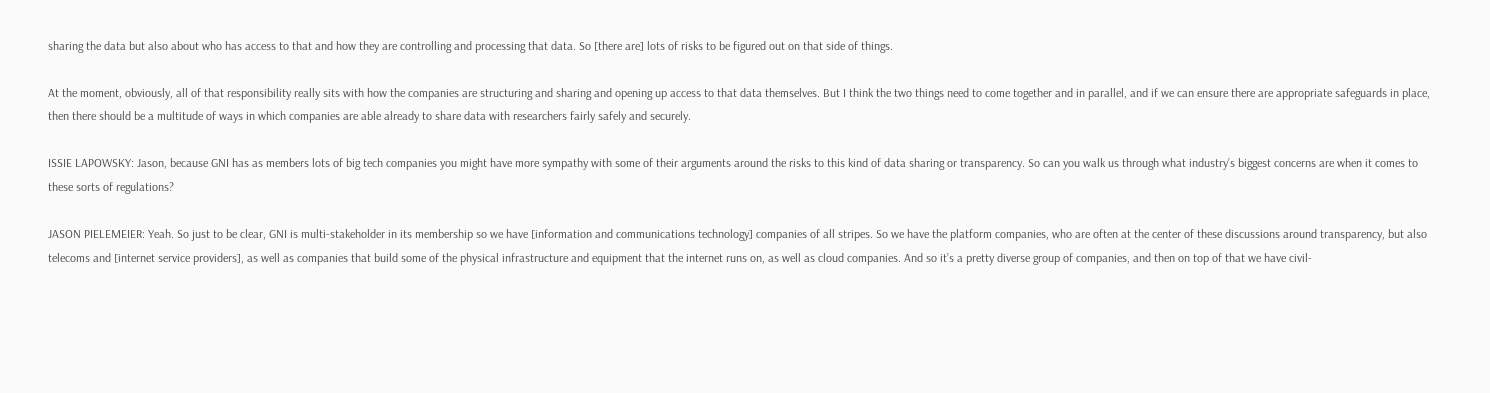sharing the data but also about who has access to that and how they are controlling and processing that data. So [there are] lots of risks to be figured out on that side of things.

At the moment, obviously, all of that responsibility really sits with how the companies are structuring and sharing and opening up access to that data themselves. But I think the two things need to come together and in parallel, and if we can ensure there are appropriate safeguards in place, then there should be a multitude of ways in which companies are able already to share data with researchers fairly safely and securely.

ISSIE LAPOWSKY: Jason, because GNI has as members lots of big tech companies you might have more sympathy with some of their arguments around the risks to this kind of data sharing or transparency. So can you walk us through what industry’s biggest concerns are when it comes to these sorts of regulations?

JASON PIELEMEIER: Yeah. So just to be clear, GNI is multi-stakeholder in its membership so we have [information and communications technology] companies of all stripes. So we have the platform companies, who are often at the center of these discussions around transparency, but also telecoms and [internet service providers], as well as companies that build some of the physical infrastructure and equipment that the internet runs on, as well as cloud companies. And so it’s a pretty diverse group of companies, and then on top of that we have civil-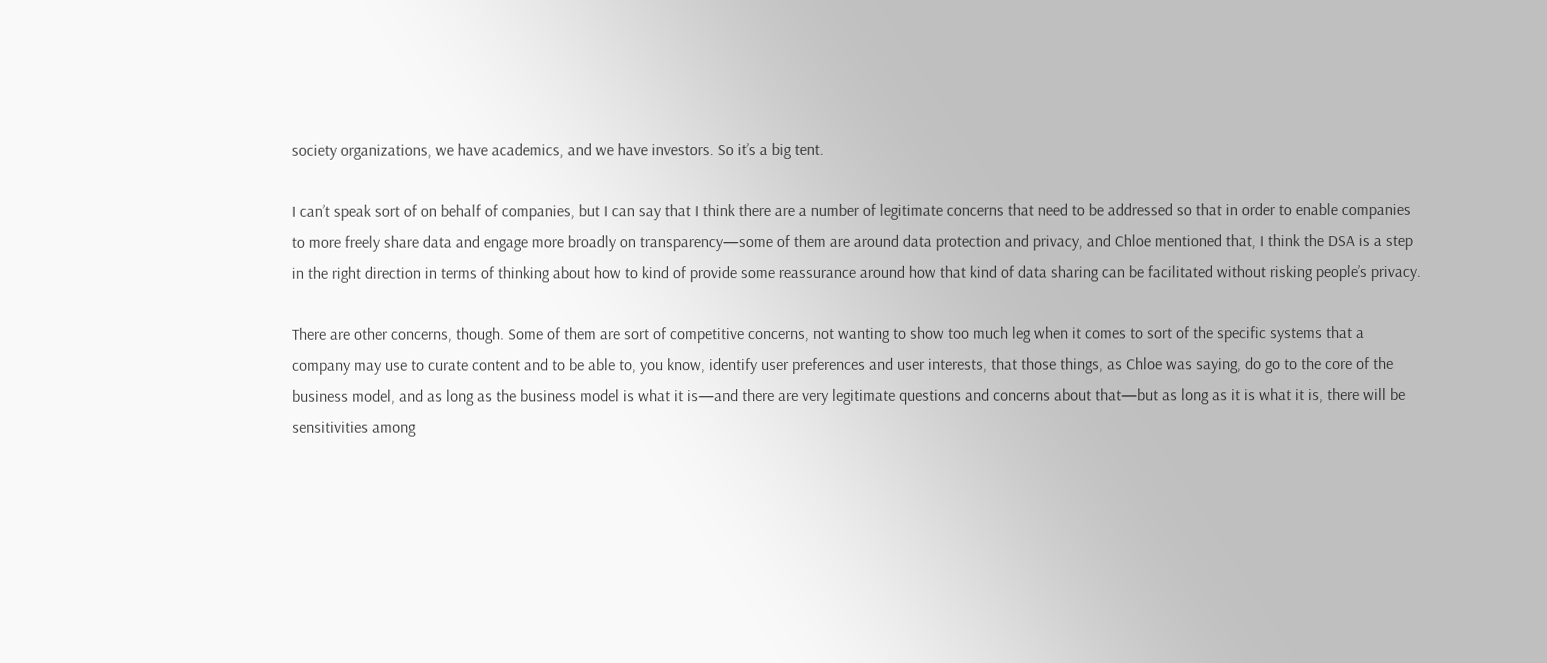society organizations, we have academics, and we have investors. So it’s a big tent.

I can’t speak sort of on behalf of companies, but I can say that I think there are a number of legitimate concerns that need to be addressed so that in order to enable companies to more freely share data and engage more broadly on transparency—some of them are around data protection and privacy, and Chloe mentioned that, I think the DSA is a step in the right direction in terms of thinking about how to kind of provide some reassurance around how that kind of data sharing can be facilitated without risking people’s privacy.

There are other concerns, though. Some of them are sort of competitive concerns, not wanting to show too much leg when it comes to sort of the specific systems that a company may use to curate content and to be able to, you know, identify user preferences and user interests, that those things, as Chloe was saying, do go to the core of the business model, and as long as the business model is what it is—and there are very legitimate questions and concerns about that—but as long as it is what it is, there will be sensitivities among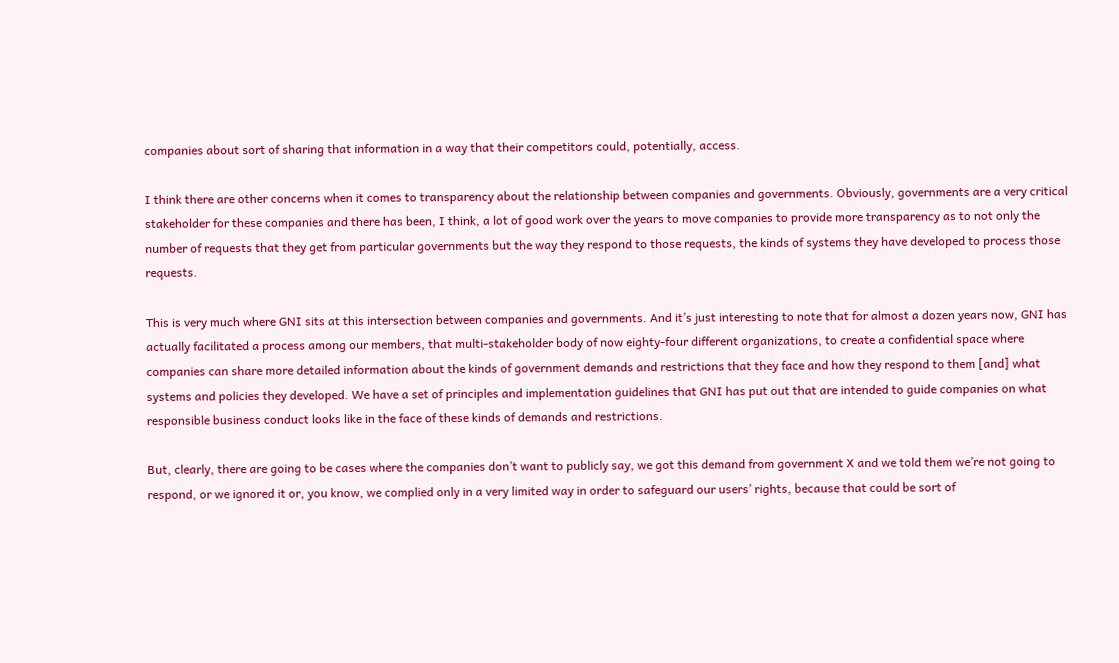companies about sort of sharing that information in a way that their competitors could, potentially, access.

I think there are other concerns when it comes to transparency about the relationship between companies and governments. Obviously, governments are a very critical stakeholder for these companies and there has been, I think, a lot of good work over the years to move companies to provide more transparency as to not only the number of requests that they get from particular governments but the way they respond to those requests, the kinds of systems they have developed to process those requests.

This is very much where GNI sits at this intersection between companies and governments. And it’s just interesting to note that for almost a dozen years now, GNI has actually facilitated a process among our members, that multi-stakeholder body of now eighty-four different organizations, to create a confidential space where companies can share more detailed information about the kinds of government demands and restrictions that they face and how they respond to them [and] what systems and policies they developed. We have a set of principles and implementation guidelines that GNI has put out that are intended to guide companies on what responsible business conduct looks like in the face of these kinds of demands and restrictions.

But, clearly, there are going to be cases where the companies don’t want to publicly say, we got this demand from government X and we told them we’re not going to respond, or we ignored it or, you know, we complied only in a very limited way in order to safeguard our users’ rights, because that could be sort of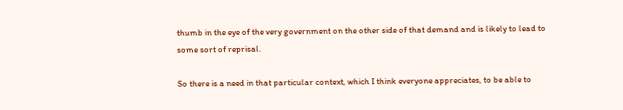thumb in the eye of the very government on the other side of that demand and is likely to lead to some sort of reprisal.

So there is a need in that particular context, which I think everyone appreciates, to be able to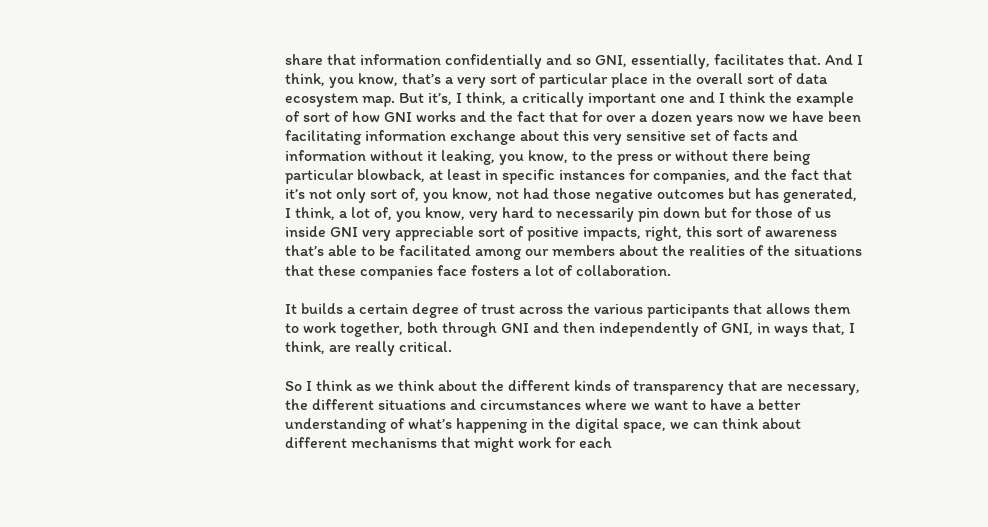share that information confidentially and so GNI, essentially, facilitates that. And I think, you know, that’s a very sort of particular place in the overall sort of data ecosystem map. But it’s, I think, a critically important one and I think the example of sort of how GNI works and the fact that for over a dozen years now we have been facilitating information exchange about this very sensitive set of facts and information without it leaking, you know, to the press or without there being particular blowback, at least in specific instances for companies, and the fact that it’s not only sort of, you know, not had those negative outcomes but has generated, I think, a lot of, you know, very hard to necessarily pin down but for those of us inside GNI very appreciable sort of positive impacts, right, this sort of awareness that’s able to be facilitated among our members about the realities of the situations that these companies face fosters a lot of collaboration.

It builds a certain degree of trust across the various participants that allows them to work together, both through GNI and then independently of GNI, in ways that, I think, are really critical.

So I think as we think about the different kinds of transparency that are necessary, the different situations and circumstances where we want to have a better understanding of what’s happening in the digital space, we can think about different mechanisms that might work for each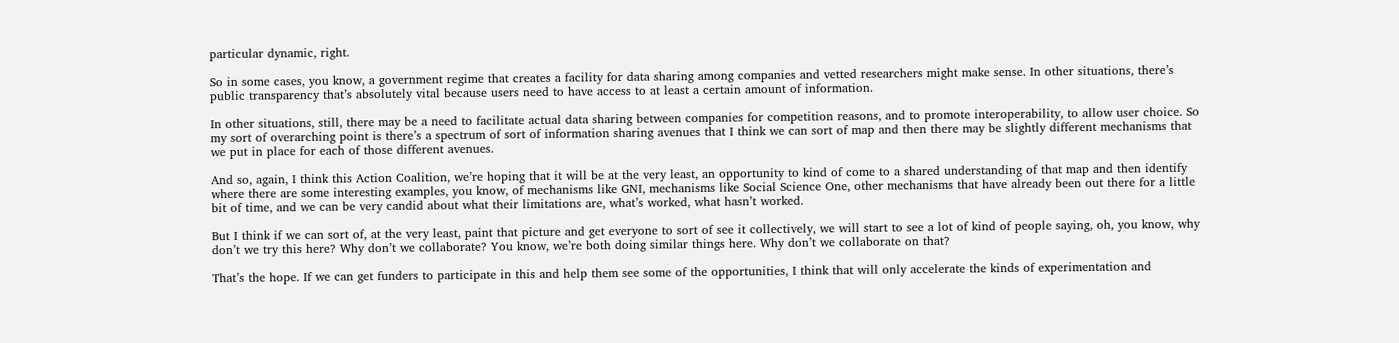particular dynamic, right.

So in some cases, you know, a government regime that creates a facility for data sharing among companies and vetted researchers might make sense. In other situations, there’s public transparency that’s absolutely vital because users need to have access to at least a certain amount of information.

In other situations, still, there may be a need to facilitate actual data sharing between companies for competition reasons, and to promote interoperability, to allow user choice. So my sort of overarching point is there’s a spectrum of sort of information sharing avenues that I think we can sort of map and then there may be slightly different mechanisms that we put in place for each of those different avenues.

And so, again, I think this Action Coalition, we’re hoping that it will be at the very least, an opportunity to kind of come to a shared understanding of that map and then identify where there are some interesting examples, you know, of mechanisms like GNI, mechanisms like Social Science One, other mechanisms that have already been out there for a little bit of time, and we can be very candid about what their limitations are, what’s worked, what hasn’t worked.

But I think if we can sort of, at the very least, paint that picture and get everyone to sort of see it collectively, we will start to see a lot of kind of people saying, oh, you know, why don’t we try this here? Why don’t we collaborate? You know, we’re both doing similar things here. Why don’t we collaborate on that?

That’s the hope. If we can get funders to participate in this and help them see some of the opportunities, I think that will only accelerate the kinds of experimentation and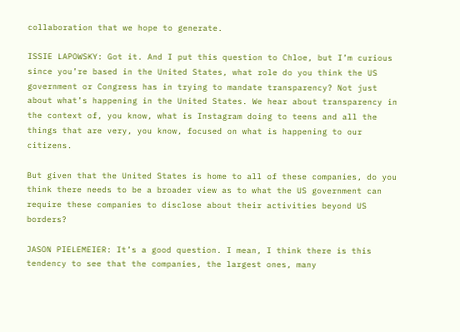collaboration that we hope to generate.

ISSIE LAPOWSKY: Got it. And I put this question to Chloe, but I’m curious since you’re based in the United States, what role do you think the US government or Congress has in trying to mandate transparency? Not just about what’s happening in the United States. We hear about transparency in the context of, you know, what is Instagram doing to teens and all the things that are very, you know, focused on what is happening to our citizens.

But given that the United States is home to all of these companies, do you think there needs to be a broader view as to what the US government can require these companies to disclose about their activities beyond US borders?

JASON PIELEMEIER: It’s a good question. I mean, I think there is this tendency to see that the companies, the largest ones, many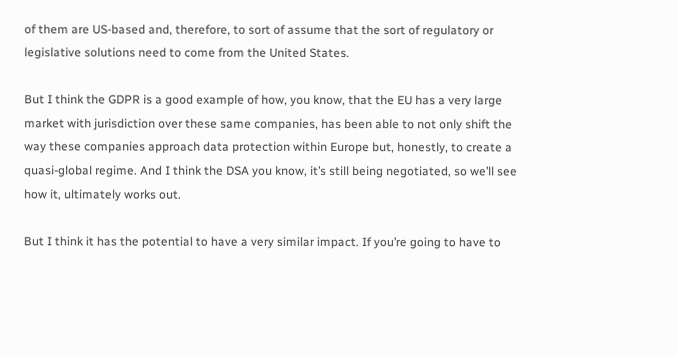of them are US-based and, therefore, to sort of assume that the sort of regulatory or legislative solutions need to come from the United States.

But I think the GDPR is a good example of how, you know, that the EU has a very large market with jurisdiction over these same companies, has been able to not only shift the way these companies approach data protection within Europe but, honestly, to create a quasi-global regime. And I think the DSA you know, it’s still being negotiated, so we’ll see how it, ultimately works out.

But I think it has the potential to have a very similar impact. If you’re going to have to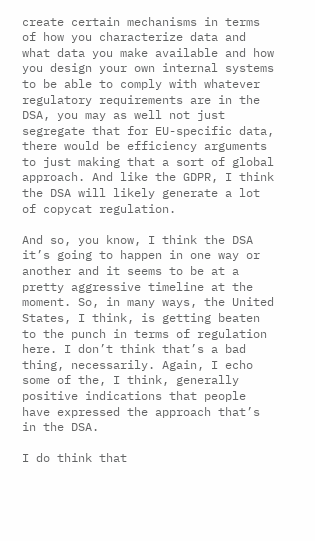create certain mechanisms in terms of how you characterize data and what data you make available and how you design your own internal systems to be able to comply with whatever regulatory requirements are in the DSA, you may as well not just segregate that for EU-specific data, there would be efficiency arguments to just making that a sort of global approach. And like the GDPR, I think the DSA will likely generate a lot of copycat regulation.

And so, you know, I think the DSA it’s going to happen in one way or another and it seems to be at a pretty aggressive timeline at the moment. So, in many ways, the United States, I think, is getting beaten to the punch in terms of regulation here. I don’t think that’s a bad thing, necessarily. Again, I echo some of the, I think, generally positive indications that people have expressed the approach that’s in the DSA.

I do think that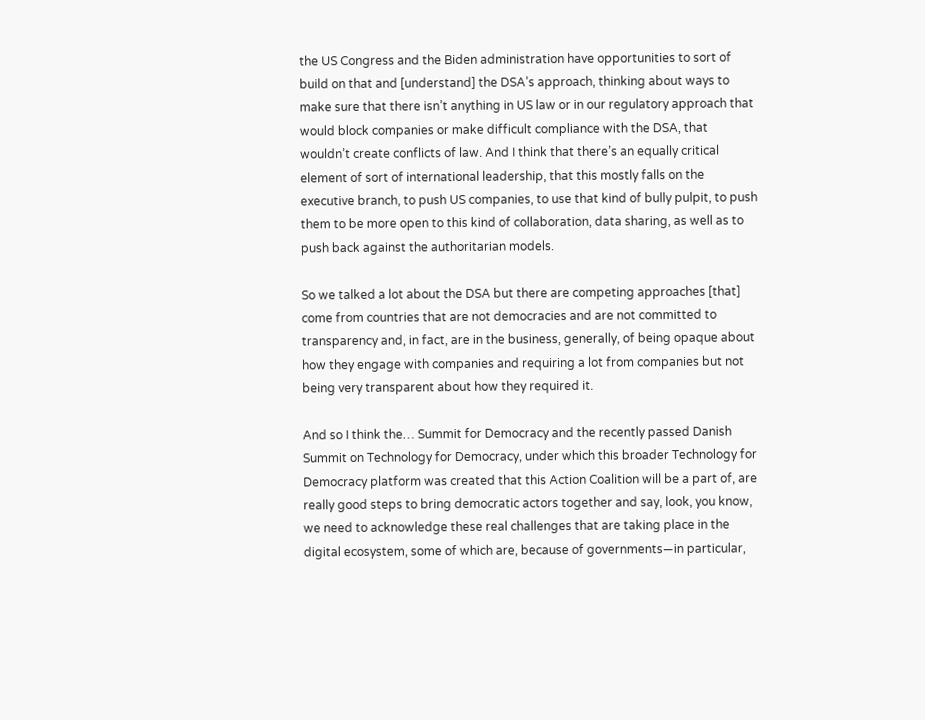the US Congress and the Biden administration have opportunities to sort of build on that and [understand] the DSA’s approach, thinking about ways to make sure that there isn’t anything in US law or in our regulatory approach that would block companies or make difficult compliance with the DSA, that wouldn’t create conflicts of law. And I think that there’s an equally critical element of sort of international leadership, that this mostly falls on the executive branch, to push US companies, to use that kind of bully pulpit, to push them to be more open to this kind of collaboration, data sharing, as well as to push back against the authoritarian models.

So we talked a lot about the DSA but there are competing approaches [that] come from countries that are not democracies and are not committed to transparency and, in fact, are in the business, generally, of being opaque about how they engage with companies and requiring a lot from companies but not being very transparent about how they required it.

And so I think the… Summit for Democracy and the recently passed Danish Summit on Technology for Democracy, under which this broader Technology for Democracy platform was created that this Action Coalition will be a part of, are really good steps to bring democratic actors together and say, look, you know, we need to acknowledge these real challenges that are taking place in the digital ecosystem, some of which are, because of governments—in particular,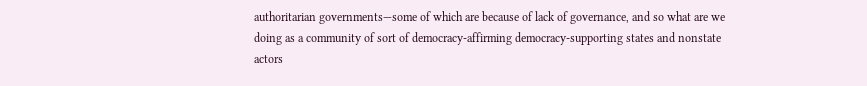authoritarian governments—some of which are because of lack of governance, and so what are we doing as a community of sort of democracy-affirming democracy-supporting states and nonstate actors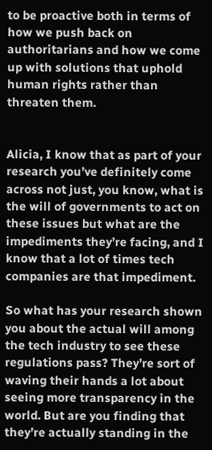to be proactive both in terms of how we push back on authoritarians and how we come up with solutions that uphold human rights rather than threaten them.


Alicia, I know that as part of your research you’ve definitely come across not just, you know, what is the will of governments to act on these issues but what are the impediments they’re facing, and I know that a lot of times tech companies are that impediment.

So what has your research shown you about the actual will among the tech industry to see these regulations pass? They’re sort of waving their hands a lot about seeing more transparency in the world. But are you finding that they’re actually standing in the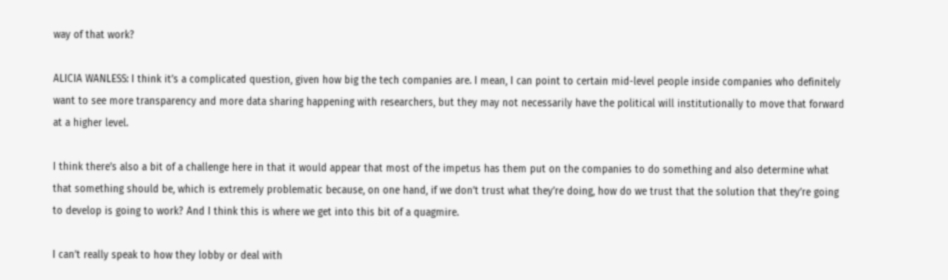way of that work?

ALICIA WANLESS: I think it’s a complicated question, given how big the tech companies are. I mean, I can point to certain mid-level people inside companies who definitely want to see more transparency and more data sharing happening with researchers, but they may not necessarily have the political will institutionally to move that forward at a higher level.

I think there’s also a bit of a challenge here in that it would appear that most of the impetus has them put on the companies to do something and also determine what that something should be, which is extremely problematic because, on one hand, if we don’t trust what they’re doing, how do we trust that the solution that they’re going to develop is going to work? And I think this is where we get into this bit of a quagmire.

I can’t really speak to how they lobby or deal with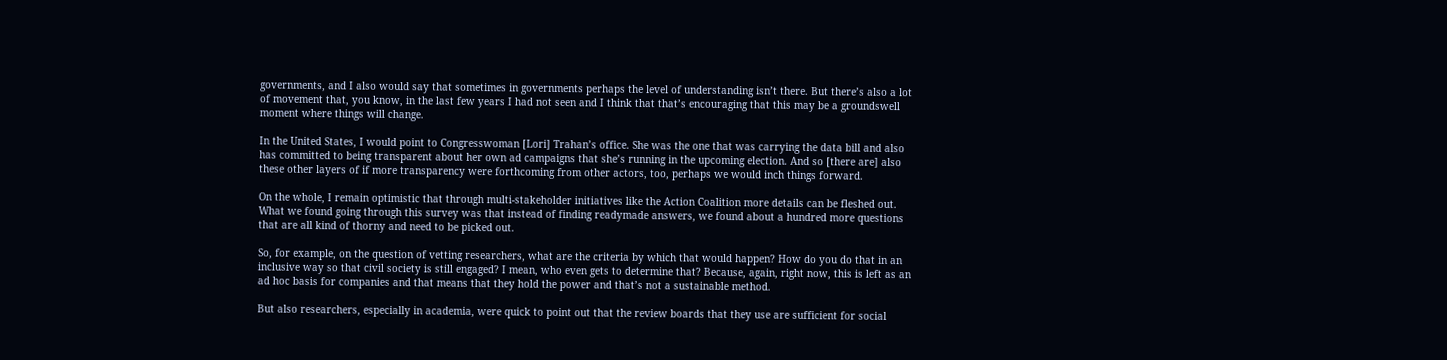governments, and I also would say that sometimes in governments perhaps the level of understanding isn’t there. But there’s also a lot of movement that, you know, in the last few years I had not seen and I think that that’s encouraging that this may be a groundswell moment where things will change.

In the United States, I would point to Congresswoman [Lori] Trahan’s office. She was the one that was carrying the data bill and also has committed to being transparent about her own ad campaigns that she’s running in the upcoming election. And so [there are] also these other layers of if more transparency were forthcoming from other actors, too, perhaps we would inch things forward.

On the whole, I remain optimistic that through multi-stakeholder initiatives like the Action Coalition more details can be fleshed out. What we found going through this survey was that instead of finding readymade answers, we found about a hundred more questions that are all kind of thorny and need to be picked out.

So, for example, on the question of vetting researchers, what are the criteria by which that would happen? How do you do that in an inclusive way so that civil society is still engaged? I mean, who even gets to determine that? Because, again, right now, this is left as an ad hoc basis for companies and that means that they hold the power and that’s not a sustainable method.

But also researchers, especially in academia, were quick to point out that the review boards that they use are sufficient for social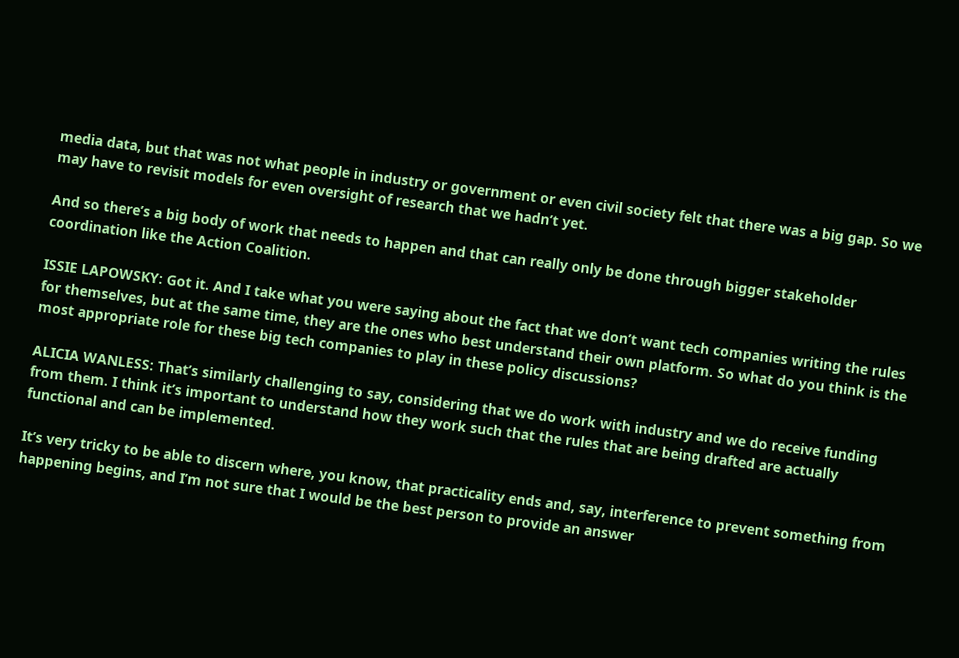media data, but that was not what people in industry or government or even civil society felt that there was a big gap. So we may have to revisit models for even oversight of research that we hadn’t yet.

And so there’s a big body of work that needs to happen and that can really only be done through bigger stakeholder coordination like the Action Coalition.

ISSIE LAPOWSKY: Got it. And I take what you were saying about the fact that we don’t want tech companies writing the rules for themselves, but at the same time, they are the ones who best understand their own platform. So what do you think is the most appropriate role for these big tech companies to play in these policy discussions?

ALICIA WANLESS: That’s similarly challenging to say, considering that we do work with industry and we do receive funding from them. I think it’s important to understand how they work such that the rules that are being drafted are actually functional and can be implemented.

It’s very tricky to be able to discern where, you know, that practicality ends and, say, interference to prevent something from happening begins, and I’m not sure that I would be the best person to provide an answer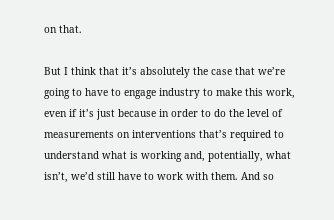on that.

But I think that it’s absolutely the case that we’re going to have to engage industry to make this work, even if it’s just because in order to do the level of measurements on interventions that’s required to understand what is working and, potentially, what isn’t, we’d still have to work with them. And so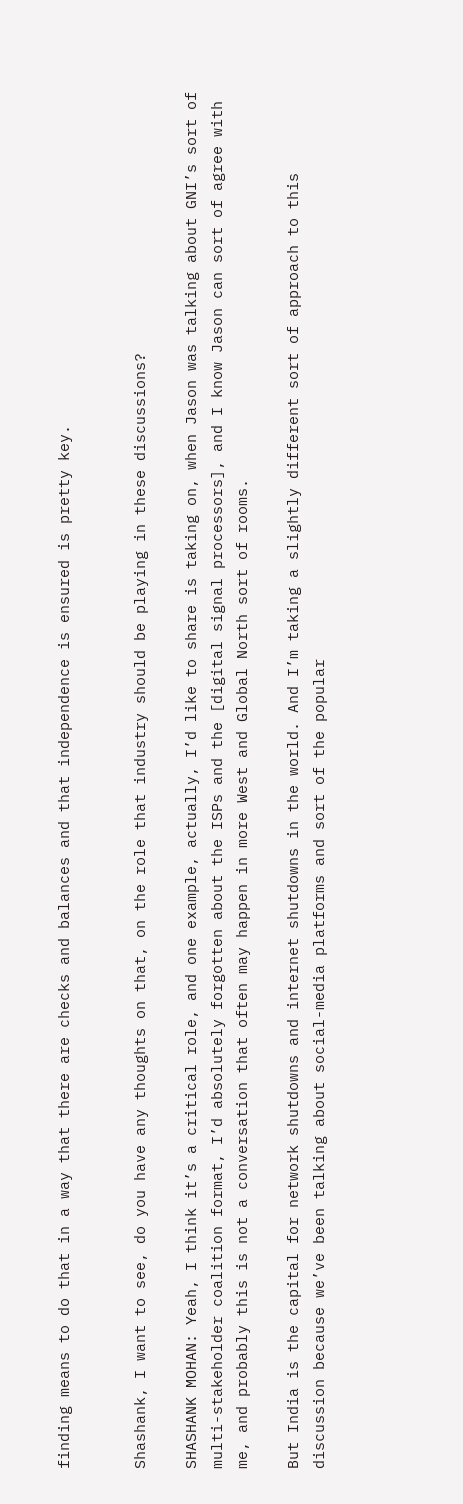finding means to do that in a way that there are checks and balances and that independence is ensured is pretty key.


Shashank, I want to see, do you have any thoughts on that, on the role that industry should be playing in these discussions?

SHASHANK MOHAN: Yeah, I think it’s a critical role, and one example, actually, I’d like to share is taking on, when Jason was talking about GNI’s sort of multi-stakeholder coalition format, I’d absolutely forgotten about the ISPs and the [digital signal processors], and I know Jason can sort of agree with me, and probably this is not a conversation that often may happen in more West and Global North sort of rooms.

But India is the capital for network shutdowns and internet shutdowns in the world. And I’m taking a slightly different sort of approach to this discussion because we’ve been talking about social-media platforms and sort of the popular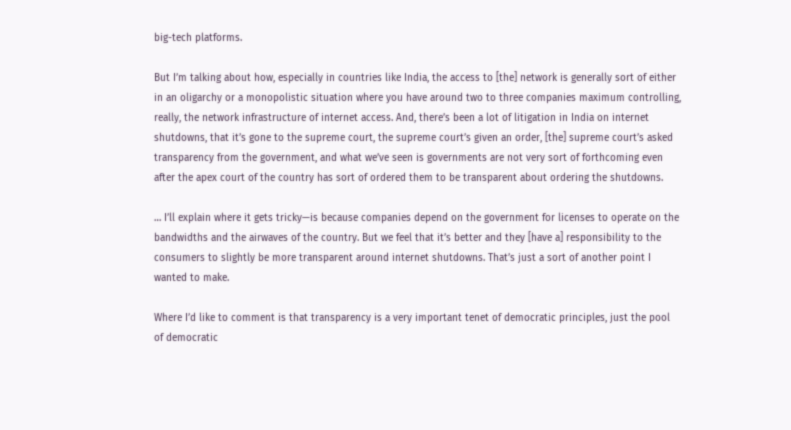big-tech platforms.

But I’m talking about how, especially in countries like India, the access to [the] network is generally sort of either in an oligarchy or a monopolistic situation where you have around two to three companies maximum controlling, really, the network infrastructure of internet access. And, there’s been a lot of litigation in India on internet shutdowns, that it’s gone to the supreme court, the supreme court’s given an order, [the] supreme court’s asked transparency from the government, and what we’ve seen is governments are not very sort of forthcoming even after the apex court of the country has sort of ordered them to be transparent about ordering the shutdowns.

… I’ll explain where it gets tricky—is because companies depend on the government for licenses to operate on the bandwidths and the airwaves of the country. But we feel that it’s better and they [have a] responsibility to the consumers to slightly be more transparent around internet shutdowns. That’s just a sort of another point I wanted to make.

Where I’d like to comment is that transparency is a very important tenet of democratic principles, just the pool of democratic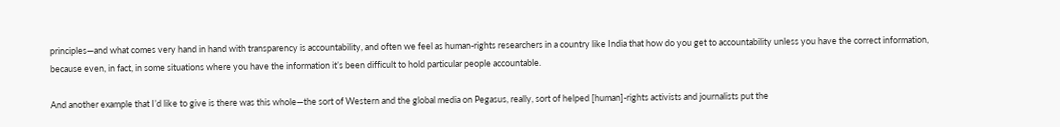principles—and what comes very hand in hand with transparency is accountability, and often we feel as human-rights researchers in a country like India that how do you get to accountability unless you have the correct information, because even, in fact, in some situations where you have the information it’s been difficult to hold particular people accountable.

And another example that I’d like to give is there was this whole—the sort of Western and the global media on Pegasus, really, sort of helped [human]-rights activists and journalists put the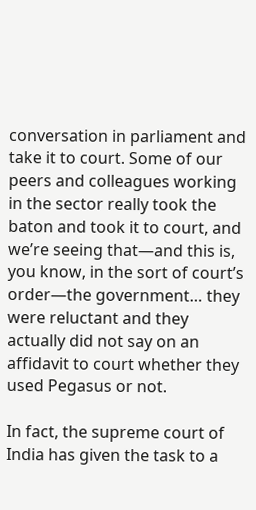conversation in parliament and take it to court. Some of our peers and colleagues working in the sector really took the baton and took it to court, and we’re seeing that—and this is, you know, in the sort of court’s order—the government… they were reluctant and they actually did not say on an affidavit to court whether they used Pegasus or not.

In fact, the supreme court of India has given the task to a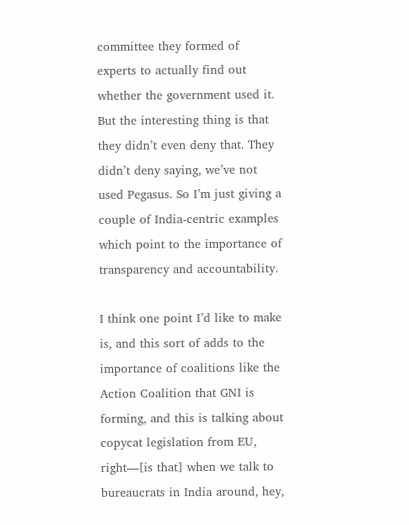committee they formed of experts to actually find out whether the government used it. But the interesting thing is that they didn’t even deny that. They didn’t deny saying, we’ve not used Pegasus. So I’m just giving a couple of India-centric examples which point to the importance of transparency and accountability.

I think one point I’d like to make is, and this sort of adds to the importance of coalitions like the Action Coalition that GNI is forming, and this is talking about copycat legislation from EU, right—[is that] when we talk to bureaucrats in India around, hey,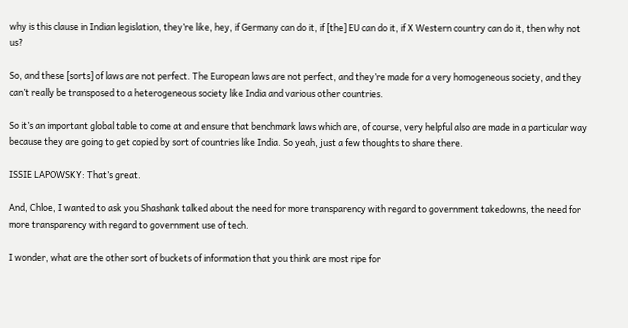why is this clause in Indian legislation, they’re like, hey, if Germany can do it, if [the] EU can do it, if X Western country can do it, then why not us?

So, and these [sorts] of laws are not perfect. The European laws are not perfect, and they’re made for a very homogeneous society, and they can’t really be transposed to a heterogeneous society like India and various other countries.

So it’s an important global table to come at and ensure that benchmark laws which are, of course, very helpful also are made in a particular way because they are going to get copied by sort of countries like India. So yeah, just a few thoughts to share there.

ISSIE LAPOWSKY: That’s great.

And, Chloe, I wanted to ask you Shashank talked about the need for more transparency with regard to government takedowns, the need for more transparency with regard to government use of tech.

I wonder, what are the other sort of buckets of information that you think are most ripe for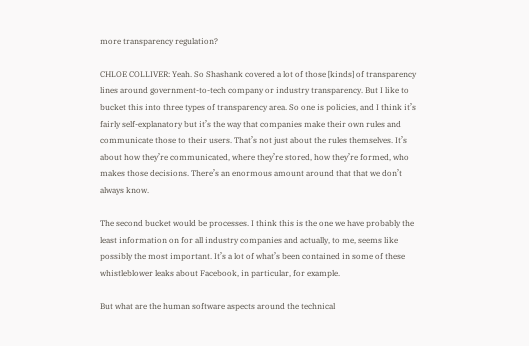more transparency regulation?

CHLOE COLLIVER: Yeah. So Shashank covered a lot of those [kinds] of transparency lines around government-to-tech company or industry transparency. But I like to bucket this into three types of transparency area. So one is policies, and I think it’s fairly self-explanatory but it’s the way that companies make their own rules and communicate those to their users. That’s not just about the rules themselves. It’s about how they’re communicated, where they’re stored, how they’re formed, who makes those decisions. There’s an enormous amount around that that we don’t always know.

The second bucket would be processes. I think this is the one we have probably the least information on for all industry companies and actually, to me, seems like possibly the most important. It’s a lot of what’s been contained in some of these whistleblower leaks about Facebook, in particular, for example.

But what are the human software aspects around the technical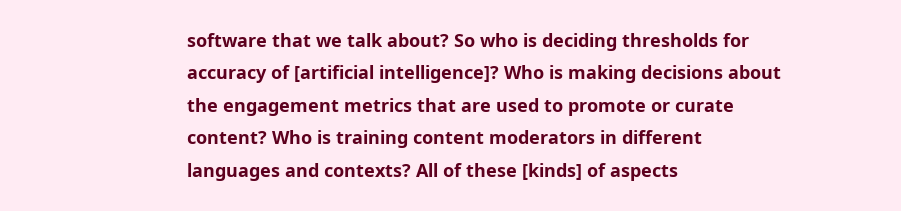software that we talk about? So who is deciding thresholds for accuracy of [artificial intelligence]? Who is making decisions about the engagement metrics that are used to promote or curate content? Who is training content moderators in different languages and contexts? All of these [kinds] of aspects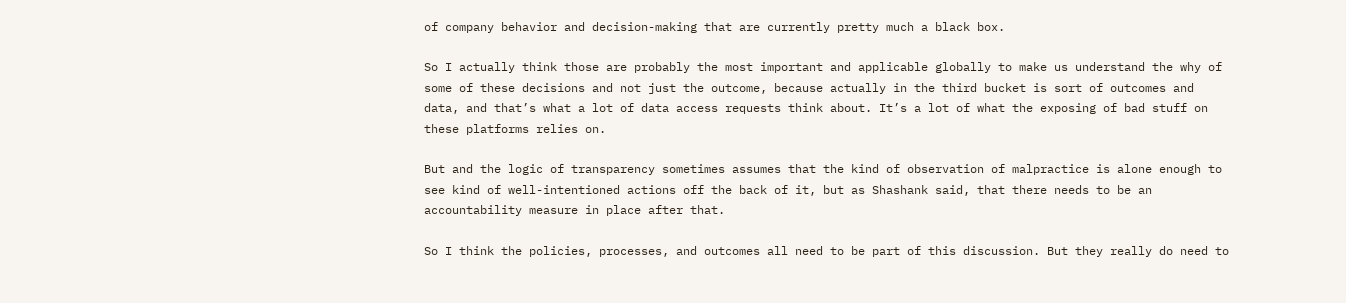of company behavior and decision-making that are currently pretty much a black box.

So I actually think those are probably the most important and applicable globally to make us understand the why of some of these decisions and not just the outcome, because actually in the third bucket is sort of outcomes and data, and that’s what a lot of data access requests think about. It’s a lot of what the exposing of bad stuff on these platforms relies on.

But and the logic of transparency sometimes assumes that the kind of observation of malpractice is alone enough to see kind of well-intentioned actions off the back of it, but as Shashank said, that there needs to be an accountability measure in place after that.

So I think the policies, processes, and outcomes all need to be part of this discussion. But they really do need to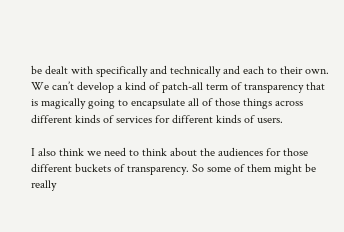be dealt with specifically and technically and each to their own. We can’t develop a kind of patch-all term of transparency that is magically going to encapsulate all of those things across different kinds of services for different kinds of users.

I also think we need to think about the audiences for those different buckets of transparency. So some of them might be really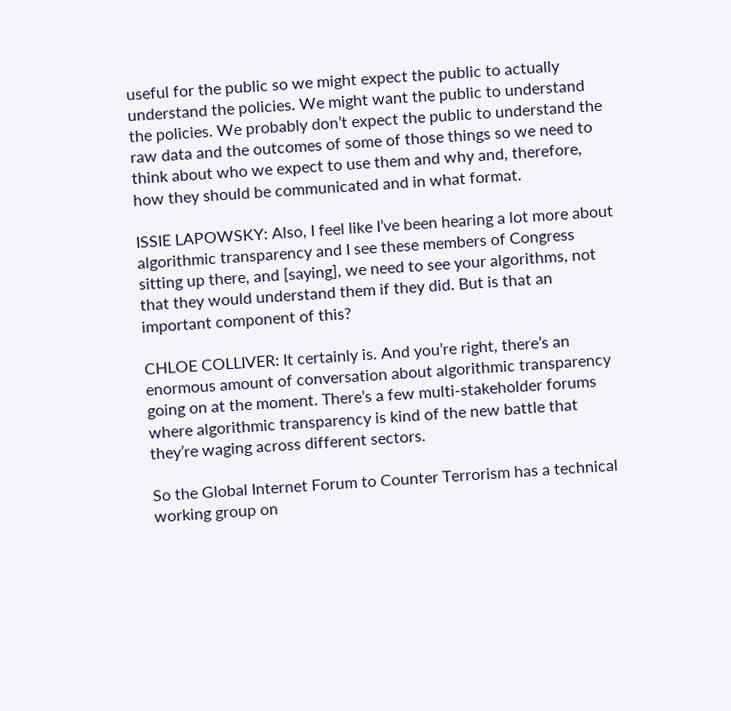useful for the public so we might expect the public to actually understand the policies. We might want the public to understand the policies. We probably don’t expect the public to understand the raw data and the outcomes of some of those things so we need to think about who we expect to use them and why and, therefore, how they should be communicated and in what format.

ISSIE LAPOWSKY: Also, I feel like I’ve been hearing a lot more about algorithmic transparency and I see these members of Congress sitting up there, and [saying], we need to see your algorithms, not that they would understand them if they did. But is that an important component of this?

CHLOE COLLIVER: It certainly is. And you’re right, there’s an enormous amount of conversation about algorithmic transparency going on at the moment. There’s a few multi-stakeholder forums where algorithmic transparency is kind of the new battle that they’re waging across different sectors.

So the Global Internet Forum to Counter Terrorism has a technical working group on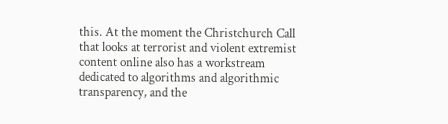this. At the moment the Christchurch Call that looks at terrorist and violent extremist content online also has a workstream dedicated to algorithms and algorithmic transparency, and the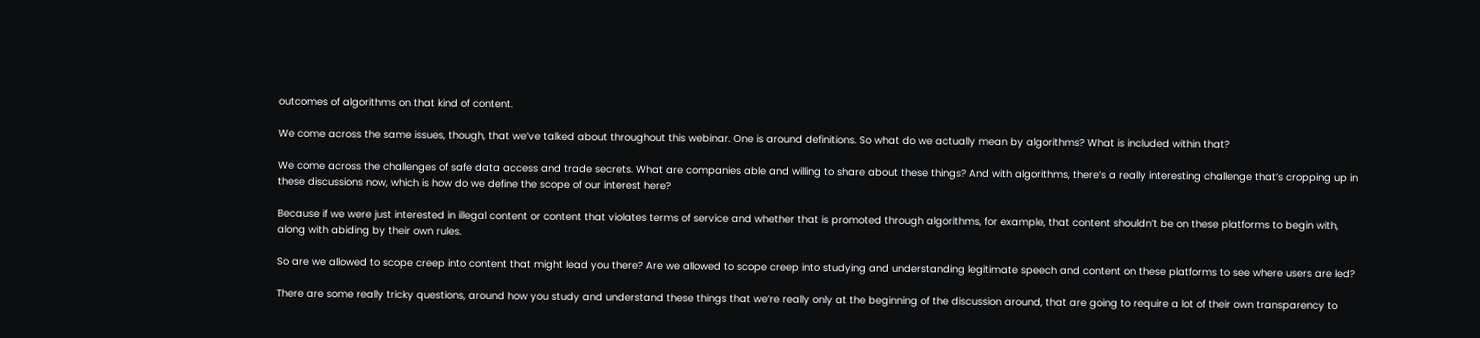outcomes of algorithms on that kind of content.

We come across the same issues, though, that we’ve talked about throughout this webinar. One is around definitions. So what do we actually mean by algorithms? What is included within that?

We come across the challenges of safe data access and trade secrets. What are companies able and willing to share about these things? And with algorithms, there’s a really interesting challenge that’s cropping up in these discussions now, which is how do we define the scope of our interest here?

Because if we were just interested in illegal content or content that violates terms of service and whether that is promoted through algorithms, for example, that content shouldn’t be on these platforms to begin with, along with abiding by their own rules.

So are we allowed to scope creep into content that might lead you there? Are we allowed to scope creep into studying and understanding legitimate speech and content on these platforms to see where users are led?

There are some really tricky questions, around how you study and understand these things that we’re really only at the beginning of the discussion around, that are going to require a lot of their own transparency to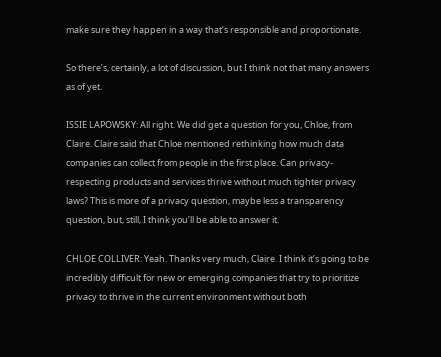make sure they happen in a way that’s responsible and proportionate.

So there’s, certainly, a lot of discussion, but I think not that many answers as of yet.

ISSIE LAPOWSKY: All right. We did get a question for you, Chloe, from Claire. Claire said that Chloe mentioned rethinking how much data companies can collect from people in the first place. Can privacy-respecting products and services thrive without much tighter privacy laws? This is more of a privacy question, maybe less a transparency question, but, still, I think you’ll be able to answer it.

CHLOE COLLIVER: Yeah. Thanks very much, Claire. I think it’s going to be incredibly difficult for new or emerging companies that try to prioritize privacy to thrive in the current environment without both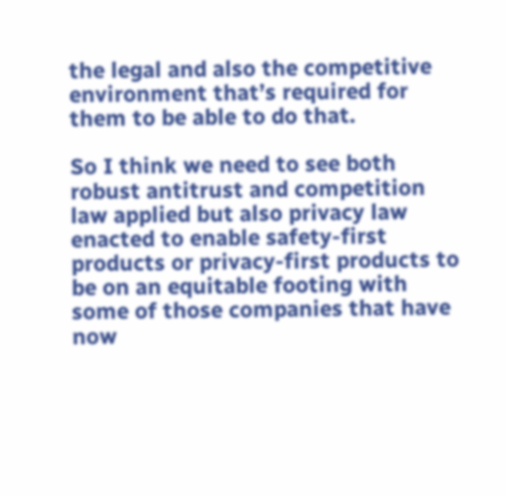the legal and also the competitive environment that’s required for them to be able to do that.

So I think we need to see both robust antitrust and competition law applied but also privacy law enacted to enable safety-first products or privacy-first products to be on an equitable footing with some of those companies that have now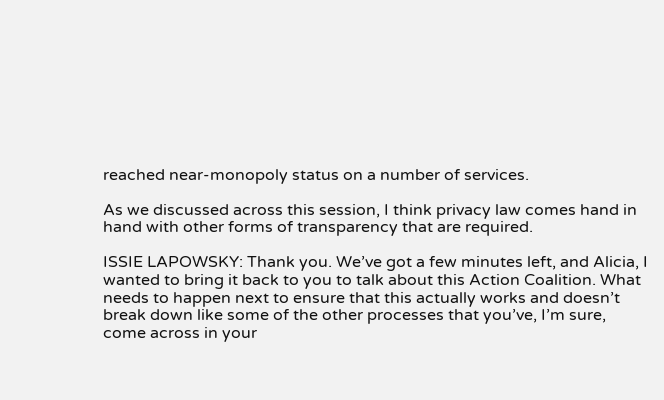reached near-monopoly status on a number of services.

As we discussed across this session, I think privacy law comes hand in hand with other forms of transparency that are required.

ISSIE LAPOWSKY: Thank you. We’ve got a few minutes left, and Alicia, I wanted to bring it back to you to talk about this Action Coalition. What needs to happen next to ensure that this actually works and doesn’t break down like some of the other processes that you’ve, I’m sure, come across in your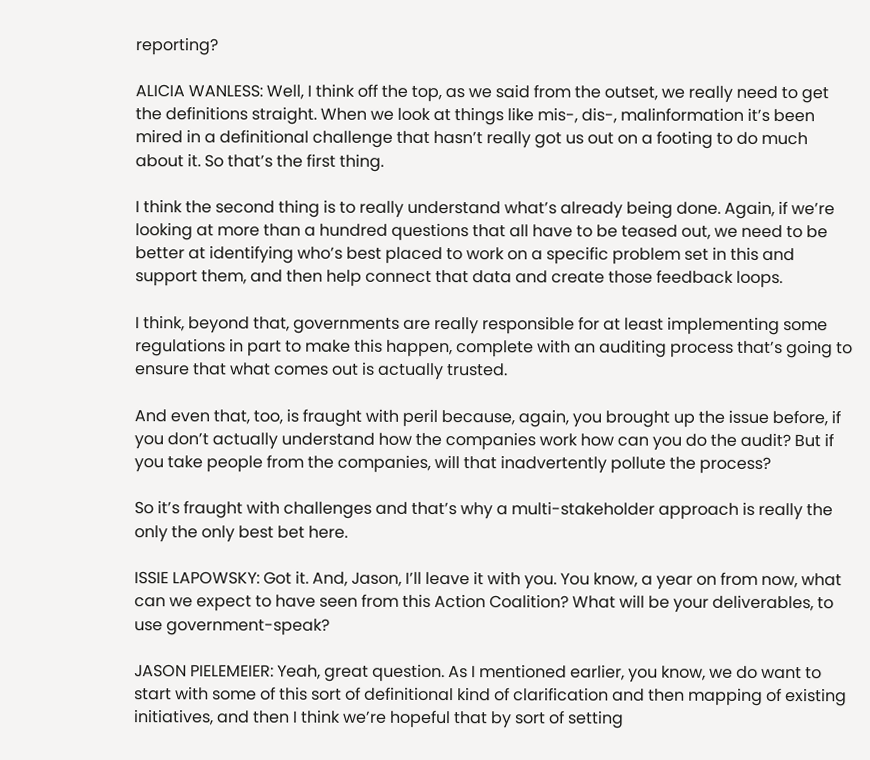reporting?

ALICIA WANLESS: Well, I think off the top, as we said from the outset, we really need to get the definitions straight. When we look at things like mis-, dis-, malinformation it’s been mired in a definitional challenge that hasn’t really got us out on a footing to do much about it. So that’s the first thing.

I think the second thing is to really understand what’s already being done. Again, if we’re looking at more than a hundred questions that all have to be teased out, we need to be better at identifying who’s best placed to work on a specific problem set in this and support them, and then help connect that data and create those feedback loops.

I think, beyond that, governments are really responsible for at least implementing some regulations in part to make this happen, complete with an auditing process that’s going to ensure that what comes out is actually trusted.

And even that, too, is fraught with peril because, again, you brought up the issue before, if you don’t actually understand how the companies work how can you do the audit? But if you take people from the companies, will that inadvertently pollute the process?

So it’s fraught with challenges and that’s why a multi-stakeholder approach is really the only the only best bet here.

ISSIE LAPOWSKY: Got it. And, Jason, I’ll leave it with you. You know, a year on from now, what can we expect to have seen from this Action Coalition? What will be your deliverables, to use government-speak?

JASON PIELEMEIER: Yeah, great question. As I mentioned earlier, you know, we do want to start with some of this sort of definitional kind of clarification and then mapping of existing initiatives, and then I think we’re hopeful that by sort of setting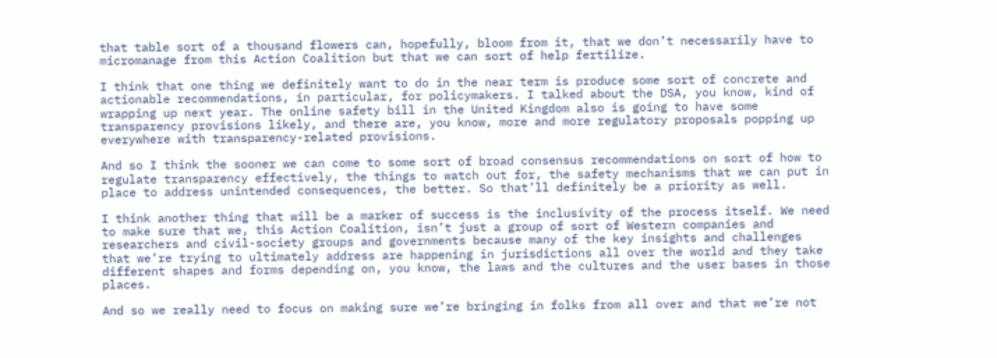that table sort of a thousand flowers can, hopefully, bloom from it, that we don’t necessarily have to micromanage from this Action Coalition but that we can sort of help fertilize.

I think that one thing we definitely want to do in the near term is produce some sort of concrete and actionable recommendations, in particular, for policymakers. I talked about the DSA, you know, kind of wrapping up next year. The online safety bill in the United Kingdom also is going to have some transparency provisions likely, and there are, you know, more and more regulatory proposals popping up everywhere with transparency-related provisions.

And so I think the sooner we can come to some sort of broad consensus recommendations on sort of how to regulate transparency effectively, the things to watch out for, the safety mechanisms that we can put in place to address unintended consequences, the better. So that’ll definitely be a priority as well.

I think another thing that will be a marker of success is the inclusivity of the process itself. We need to make sure that we, this Action Coalition, isn’t just a group of sort of Western companies and researchers and civil-society groups and governments because many of the key insights and challenges that we’re trying to ultimately address are happening in jurisdictions all over the world and they take different shapes and forms depending on, you know, the laws and the cultures and the user bases in those places.

And so we really need to focus on making sure we’re bringing in folks from all over and that we’re not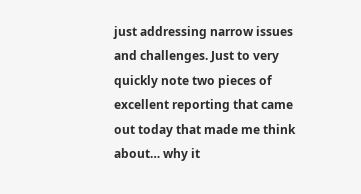just addressing narrow issues and challenges. Just to very quickly note two pieces of excellent reporting that came out today that made me think about… why it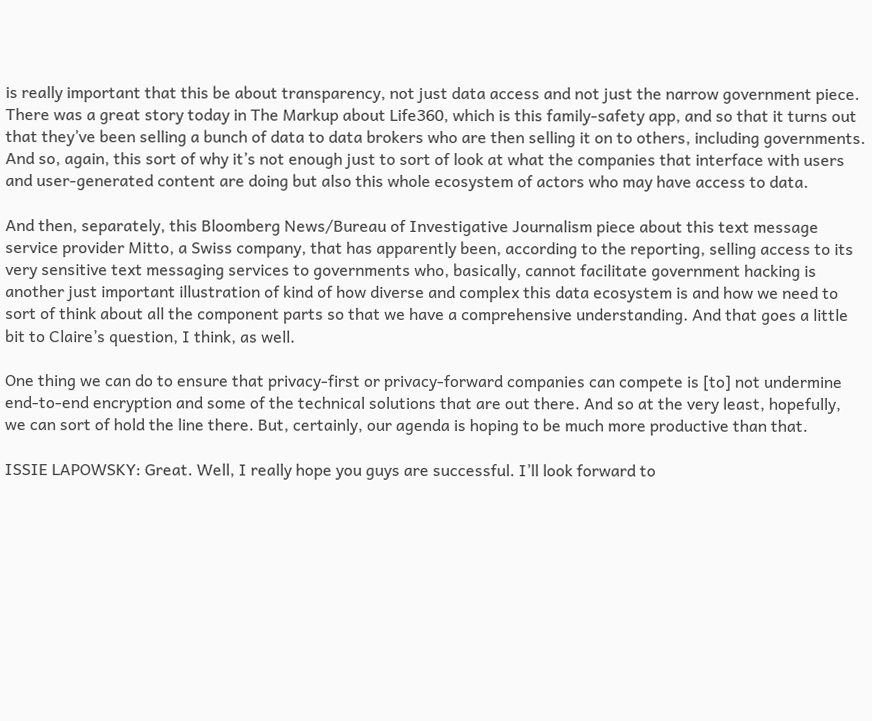is really important that this be about transparency, not just data access and not just the narrow government piece. There was a great story today in The Markup about Life360, which is this family-safety app, and so that it turns out that they’ve been selling a bunch of data to data brokers who are then selling it on to others, including governments. And so, again, this sort of why it’s not enough just to sort of look at what the companies that interface with users and user-generated content are doing but also this whole ecosystem of actors who may have access to data.

And then, separately, this Bloomberg News/Bureau of Investigative Journalism piece about this text message service provider Mitto, a Swiss company, that has apparently been, according to the reporting, selling access to its very sensitive text messaging services to governments who, basically, cannot facilitate government hacking is another just important illustration of kind of how diverse and complex this data ecosystem is and how we need to sort of think about all the component parts so that we have a comprehensive understanding. And that goes a little bit to Claire’s question, I think, as well.

One thing we can do to ensure that privacy-first or privacy-forward companies can compete is [to] not undermine end-to-end encryption and some of the technical solutions that are out there. And so at the very least, hopefully, we can sort of hold the line there. But, certainly, our agenda is hoping to be much more productive than that.

ISSIE LAPOWSKY: Great. Well, I really hope you guys are successful. I’ll look forward to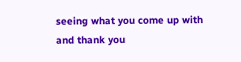seeing what you come up with and thank you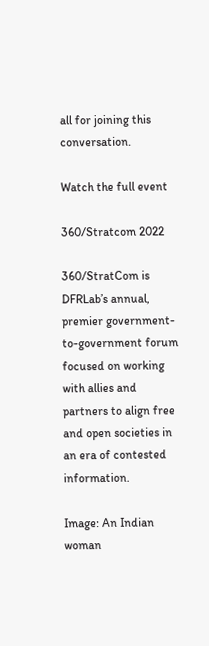all for joining this conversation.

Watch the full event

360/Stratcom 2022

360/StratCom is DFRLab’s annual, premier government-to-government forum focused on working with allies and partners to align free and open societies in an era of contested information.

Image: An Indian woman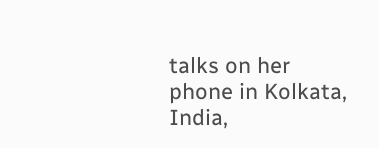talks on her phone in Kolkata, India,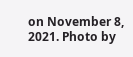on November 8, 2021. Photo by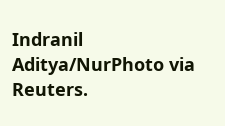Indranil Aditya/NurPhoto via Reuters.